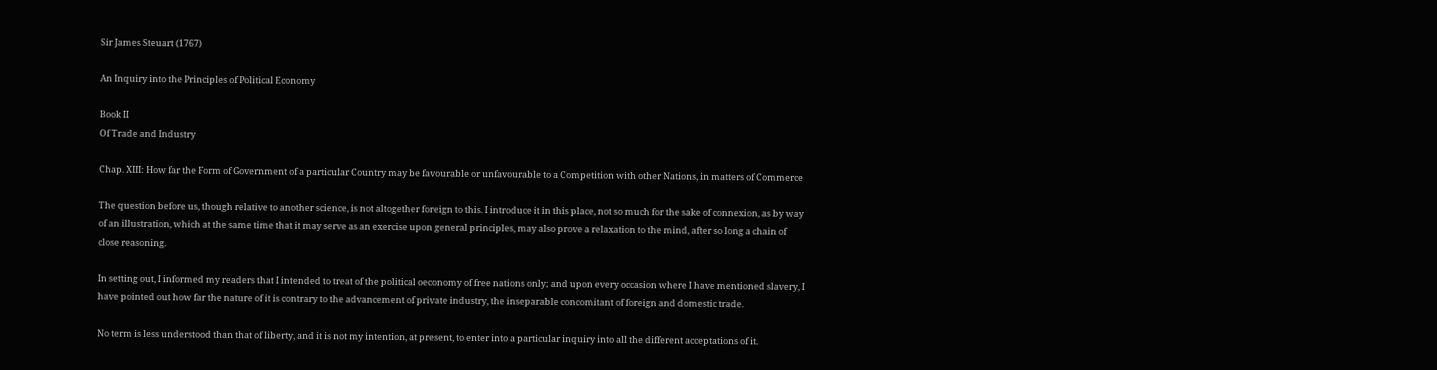Sir James Steuart (1767)

An Inquiry into the Principles of Political Economy

Book II
Of Trade and Industry

Chap. XIII: How far the Form of Government of a particular Country may be favourable or unfavourable to a Competition with other Nations, in matters of Commerce

The question before us, though relative to another science, is not altogether foreign to this. I introduce it in this place, not so much for the sake of connexion, as by way of an illustration, which at the same time that it may serve as an exercise upon general principles, may also prove a relaxation to the mind, after so long a chain of close reasoning.

In setting out, I informed my readers that I intended to treat of the political oeconomy of free nations only; and upon every occasion where I have mentioned slavery, I have pointed out how far the nature of it is contrary to the advancement of private industry, the inseparable concomitant of foreign and domestic trade.

No term is less understood than that of liberty, and it is not my intention, at present, to enter into a particular inquiry into all the different acceptations of it.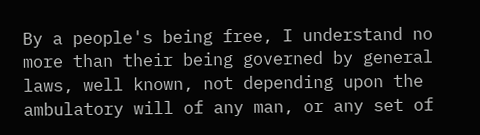By a people's being free, I understand no more than their being governed by general laws, well known, not depending upon the ambulatory will of any man, or any set of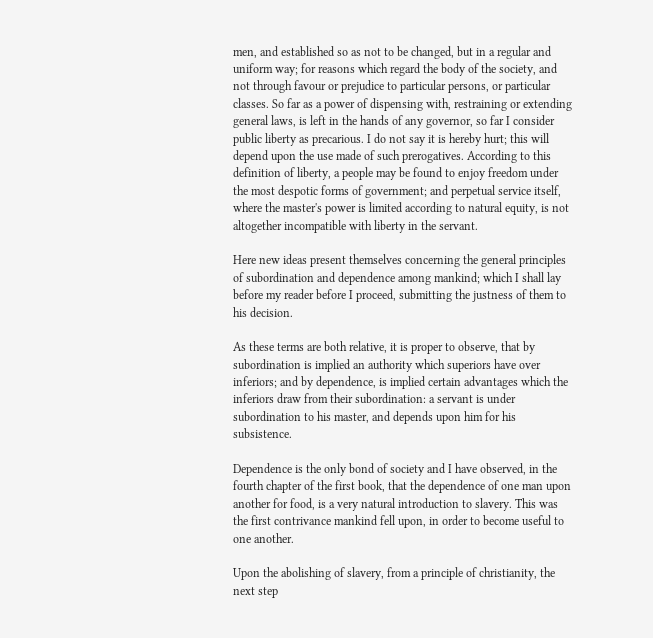men, and established so as not to be changed, but in a regular and uniform way; for reasons which regard the body of the society, and not through favour or prejudice to particular persons, or particular classes. So far as a power of dispensing with, restraining or extending general laws, is left in the hands of any governor, so far I consider public liberty as precarious. I do not say it is hereby hurt; this will depend upon the use made of such prerogatives. According to this definition of liberty, a people may be found to enjoy freedom under the most despotic forms of government; and perpetual service itself, where the master's power is limited according to natural equity, is not altogether incompatible with liberty in the servant.

Here new ideas present themselves concerning the general principles of subordination and dependence among mankind; which I shall lay before my reader before I proceed, submitting the justness of them to his decision.

As these terms are both relative, it is proper to observe, that by subordination is implied an authority which superiors have over inferiors; and by dependence, is implied certain advantages which the inferiors draw from their subordination: a servant is under subordination to his master, and depends upon him for his subsistence.

Dependence is the only bond of society and I have observed, in the fourth chapter of the first book, that the dependence of one man upon another for food, is a very natural introduction to slavery. This was the first contrivance mankind fell upon, in order to become useful to one another.

Upon the abolishing of slavery, from a principle of christianity, the next step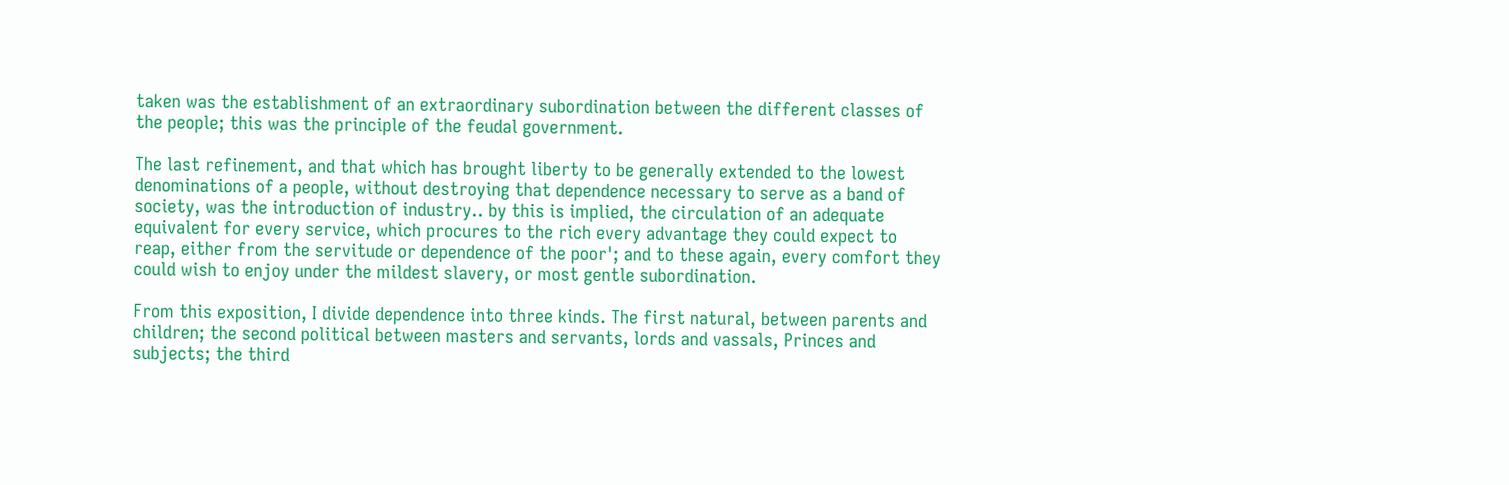taken was the establishment of an extraordinary subordination between the different classes of the people; this was the principle of the feudal government.

The last refinement, and that which has brought liberty to be generally extended to the lowest denominations of a people, without destroying that dependence necessary to serve as a band of society, was the introduction of industry.. by this is implied, the circulation of an adequate equivalent for every service, which procures to the rich every advantage they could expect to reap, either from the servitude or dependence of the poor'; and to these again, every comfort they could wish to enjoy under the mildest slavery, or most gentle subordination.

From this exposition, I divide dependence into three kinds. The first natural, between parents and children; the second political between masters and servants, lords and vassals, Princes and subjects; the third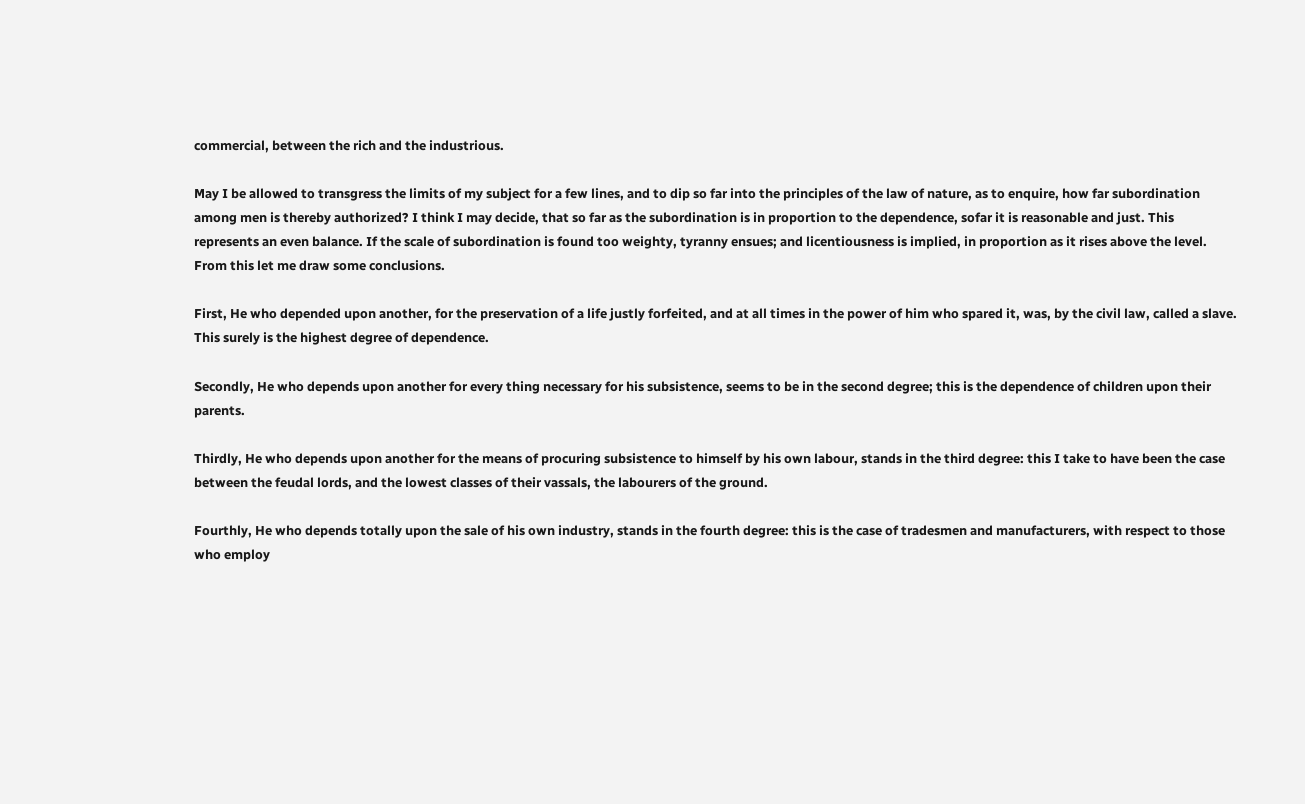commercial, between the rich and the industrious.

May I be allowed to transgress the limits of my subject for a few lines, and to dip so far into the principles of the law of nature, as to enquire, how far subordination among men is thereby authorized? I think I may decide, that so far as the subordination is in proportion to the dependence, sofar it is reasonable and just. This represents an even balance. If the scale of subordination is found too weighty, tyranny ensues; and licentiousness is implied, in proportion as it rises above the level. From this let me draw some conclusions.

First, He who depended upon another, for the preservation of a life justly forfeited, and at all times in the power of him who spared it, was, by the civil law, called a slave. This surely is the highest degree of dependence.

Secondly, He who depends upon another for every thing necessary for his subsistence, seems to be in the second degree; this is the dependence of children upon their parents.

Thirdly, He who depends upon another for the means of procuring subsistence to himself by his own labour, stands in the third degree: this I take to have been the case between the feudal lords, and the lowest classes of their vassals, the labourers of the ground.

Fourthly, He who depends totally upon the sale of his own industry, stands in the fourth degree: this is the case of tradesmen and manufacturers, with respect to those who employ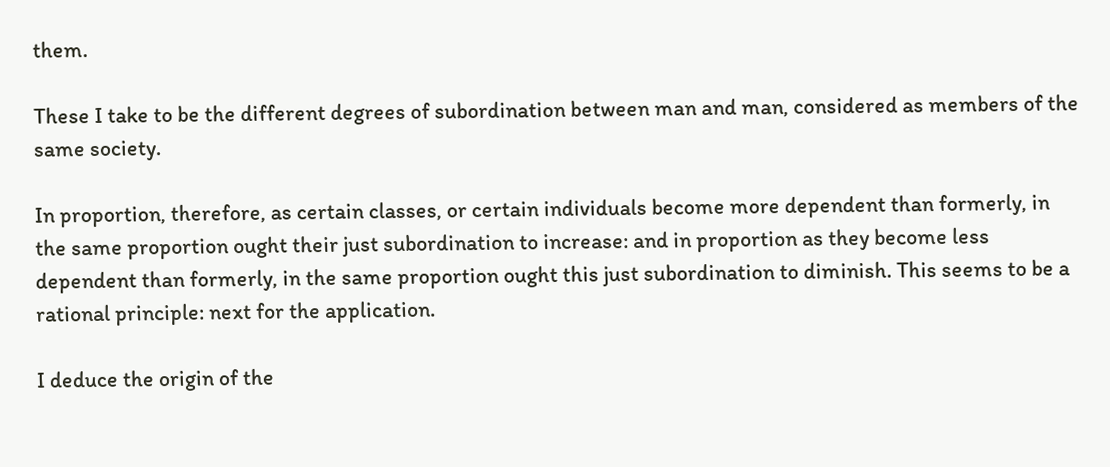them.

These I take to be the different degrees of subordination between man and man, considered as members of the same society.

In proportion, therefore, as certain classes, or certain individuals become more dependent than formerly, in the same proportion ought their just subordination to increase: and in proportion as they become less dependent than formerly, in the same proportion ought this just subordination to diminish. This seems to be a rational principle: next for the application.

I deduce the origin of the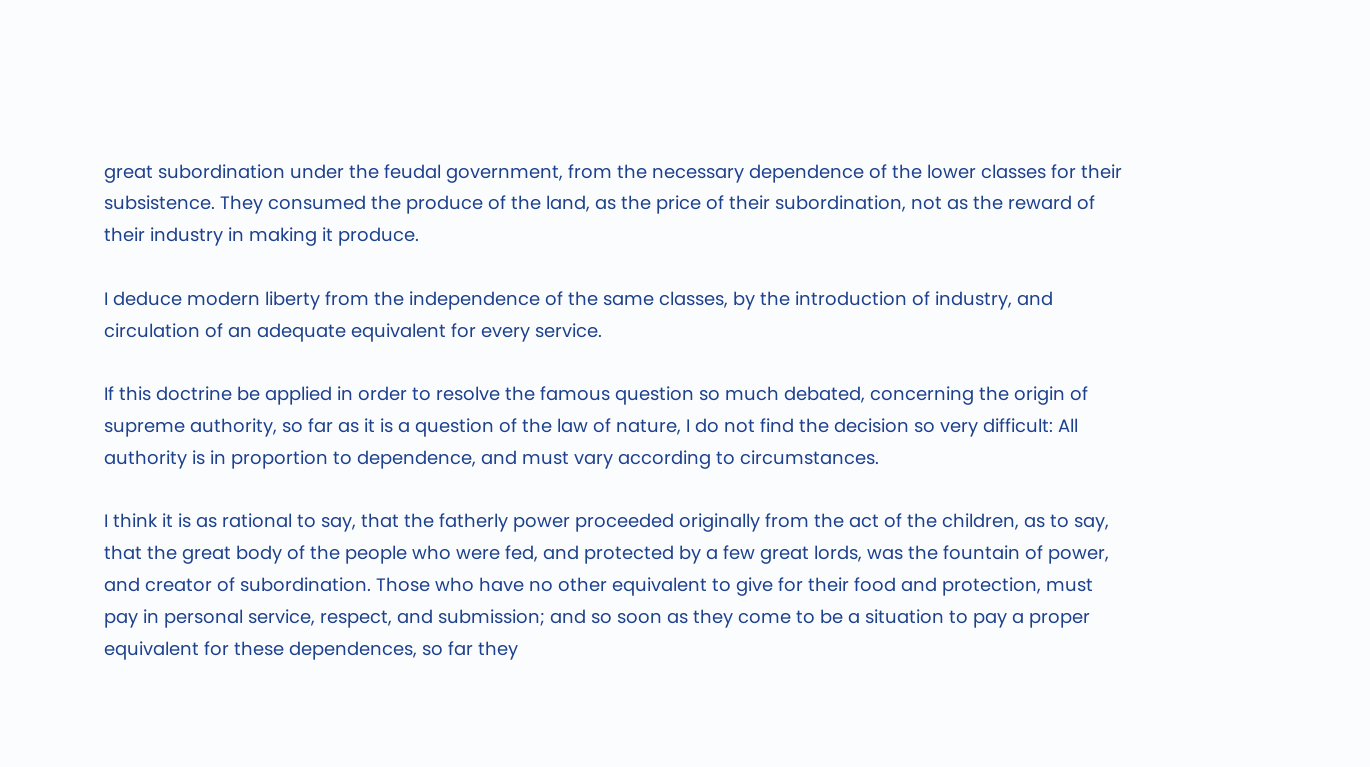great subordination under the feudal government, from the necessary dependence of the lower classes for their subsistence. They consumed the produce of the land, as the price of their subordination, not as the reward of their industry in making it produce.

I deduce modern liberty from the independence of the same classes, by the introduction of industry, and circulation of an adequate equivalent for every service.

If this doctrine be applied in order to resolve the famous question so much debated, concerning the origin of supreme authority, so far as it is a question of the law of nature, I do not find the decision so very difficult: All authority is in proportion to dependence, and must vary according to circumstances.

I think it is as rational to say, that the fatherly power proceeded originally from the act of the children, as to say, that the great body of the people who were fed, and protected by a few great lords, was the fountain of power, and creator of subordination. Those who have no other equivalent to give for their food and protection, must pay in personal service, respect, and submission; and so soon as they come to be a situation to pay a proper equivalent for these dependences, so far they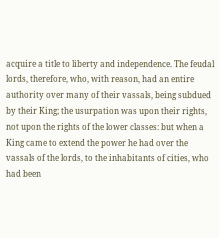acquire a title to liberty and independence. The feudal lords, therefore, who, with reason, had an entire authority over many of their vassals, being subdued by their King; the usurpation was upon their rights, not upon the rights of the lower classes: but when a King came to extend the power he had over the vassals of the lords, to the inhabitants of cities, who had been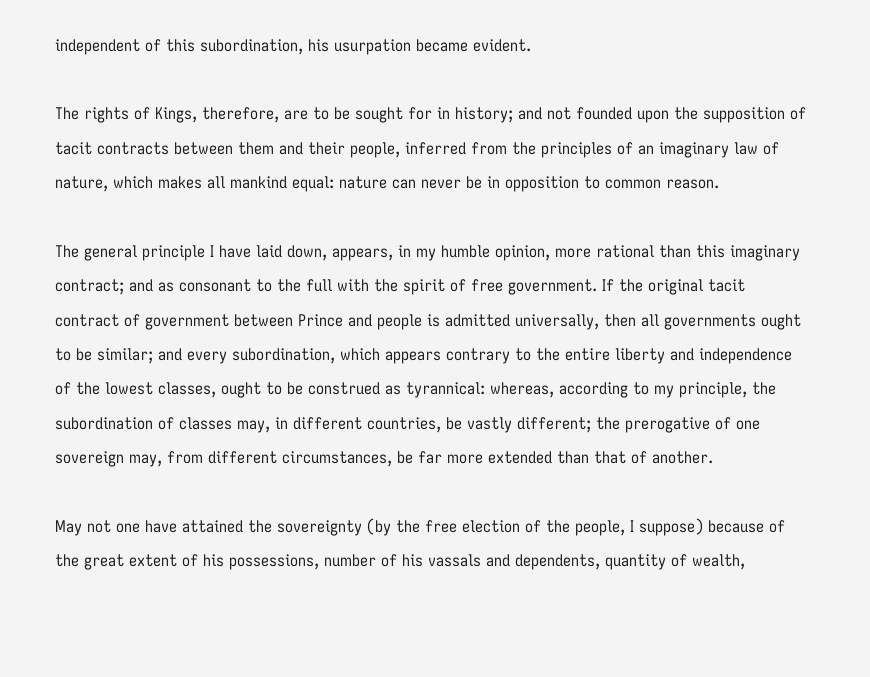independent of this subordination, his usurpation became evident.

The rights of Kings, therefore, are to be sought for in history; and not founded upon the supposition of tacit contracts between them and their people, inferred from the principles of an imaginary law of nature, which makes all mankind equal: nature can never be in opposition to common reason.

The general principle I have laid down, appears, in my humble opinion, more rational than this imaginary contract; and as consonant to the full with the spirit of free government. If the original tacit contract of government between Prince and people is admitted universally, then all governments ought to be similar; and every subordination, which appears contrary to the entire liberty and independence of the lowest classes, ought to be construed as tyrannical: whereas, according to my principle, the subordination of classes may, in different countries, be vastly different; the prerogative of one sovereign may, from different circumstances, be far more extended than that of another.

May not one have attained the sovereignty (by the free election of the people, I suppose) because of the great extent of his possessions, number of his vassals and dependents, quantity of wealth,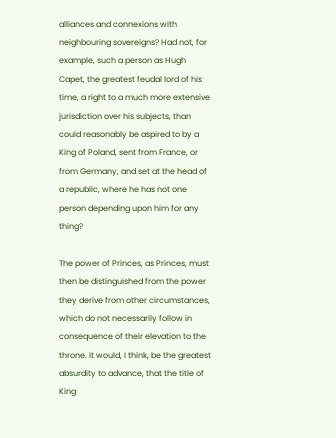alliances and connexions with neighbouring sovereigns? Had not, for example, such a person as Hugh Capet, the greatest feudal lord of his time, a right to a much more extensive jurisdiction over his subjects, than could reasonably be aspired to by a King of Poland, sent from France, or from Germany, and set at the head of a republic, where he has not one person depending upon him for any thing?

The power of Princes, as Princes, must then be distinguished from the power they derive from other circumstances, which do not necessarily follow in consequence of their elevation to the throne. It would, I think, be the greatest absurdity to advance, that the title of King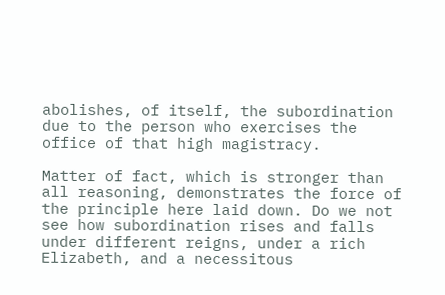abolishes, of itself, the subordination due to the person who exercises the office of that high magistracy.

Matter of fact, which is stronger than all reasoning, demonstrates the force of the principle here laid down. Do we not see how subordination rises and falls under different reigns, under a rich Elizabeth, and a necessitous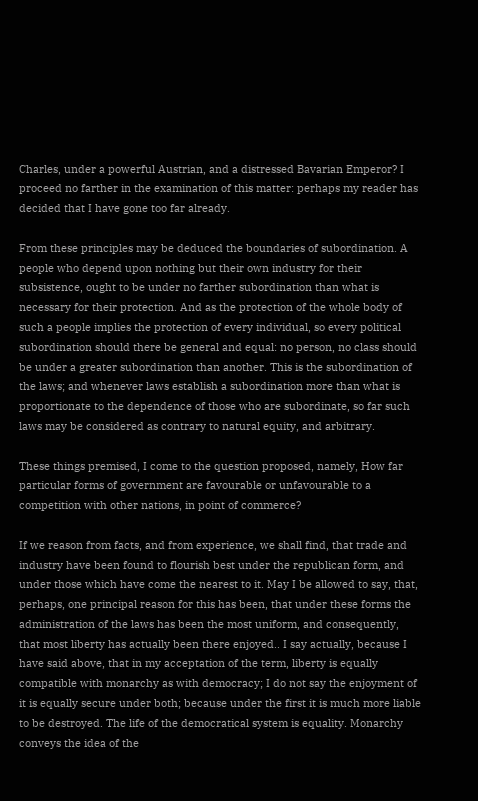Charles, under a powerful Austrian, and a distressed Bavarian Emperor? I proceed no farther in the examination of this matter: perhaps my reader has decided that I have gone too far already.

From these principles may be deduced the boundaries of subordination. A people who depend upon nothing but their own industry for their subsistence, ought to be under no farther subordination than what is necessary for their protection. And as the protection of the whole body of such a people implies the protection of every individual, so every political subordination should there be general and equal: no person, no class should be under a greater subordination than another. This is the subordination of the laws; and whenever laws establish a subordination more than what is proportionate to the dependence of those who are subordinate, so far such laws may be considered as contrary to natural equity, and arbitrary.

These things premised, I come to the question proposed, namely, How far particular forms of government are favourable or unfavourable to a competition with other nations, in point of commerce?

If we reason from facts, and from experience, we shall find, that trade and industry have been found to flourish best under the republican form, and under those which have come the nearest to it. May I be allowed to say, that, perhaps, one principal reason for this has been, that under these forms the administration of the laws has been the most uniform, and consequently, that most liberty has actually been there enjoyed.. I say actually, because I have said above, that in my acceptation of the term, liberty is equally compatible with monarchy as with democracy; I do not say the enjoyment of it is equally secure under both; because under the first it is much more liable to be destroyed. The life of the democratical system is equality. Monarchy conveys the idea of the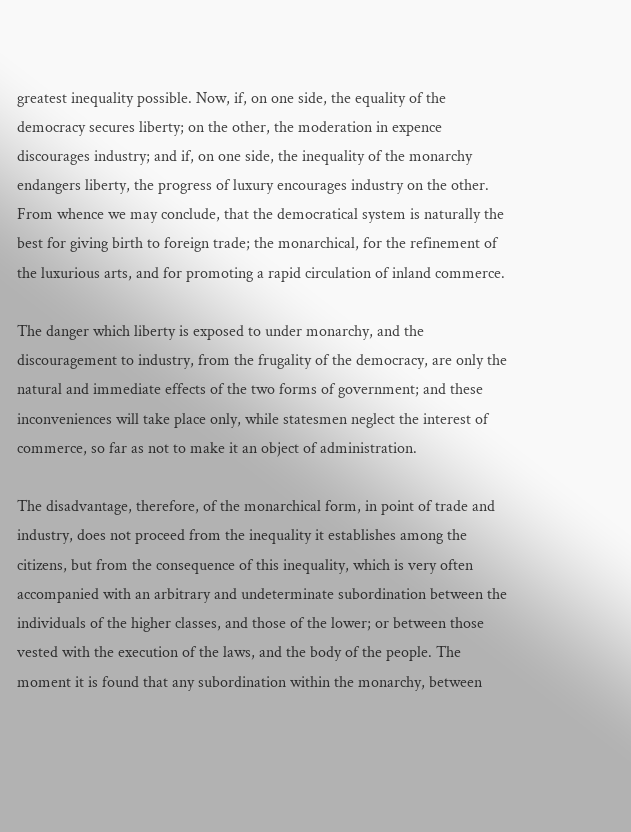greatest inequality possible. Now, if, on one side, the equality of the democracy secures liberty; on the other, the moderation in expence discourages industry; and if, on one side, the inequality of the monarchy endangers liberty, the progress of luxury encourages industry on the other. From whence we may conclude, that the democratical system is naturally the best for giving birth to foreign trade; the monarchical, for the refinement of the luxurious arts, and for promoting a rapid circulation of inland commerce.

The danger which liberty is exposed to under monarchy, and the discouragement to industry, from the frugality of the democracy, are only the natural and immediate effects of the two forms of government; and these inconveniences will take place only, while statesmen neglect the interest of commerce, so far as not to make it an object of administration.

The disadvantage, therefore, of the monarchical form, in point of trade and industry, does not proceed from the inequality it establishes among the citizens, but from the consequence of this inequality, which is very often accompanied with an arbitrary and undeterminate subordination between the individuals of the higher classes, and those of the lower; or between those vested with the execution of the laws, and the body of the people. The moment it is found that any subordination within the monarchy, between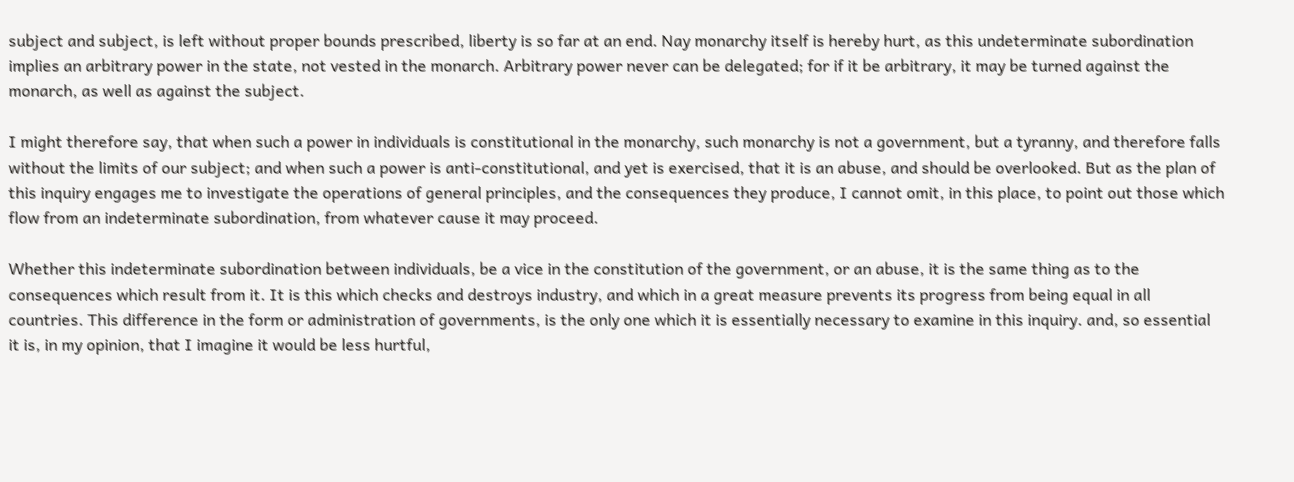subject and subject, is left without proper bounds prescribed, liberty is so far at an end. Nay monarchy itself is hereby hurt, as this undeterminate subordination implies an arbitrary power in the state, not vested in the monarch. Arbitrary power never can be delegated; for if it be arbitrary, it may be turned against the monarch, as well as against the subject.

I might therefore say, that when such a power in individuals is constitutional in the monarchy, such monarchy is not a government, but a tyranny, and therefore falls without the limits of our subject; and when such a power is anti-constitutional, and yet is exercised, that it is an abuse, and should be overlooked. But as the plan of this inquiry engages me to investigate the operations of general principles, and the consequences they produce, I cannot omit, in this place, to point out those which flow from an indeterminate subordination, from whatever cause it may proceed.

Whether this indeterminate subordination between individuals, be a vice in the constitution of the government, or an abuse, it is the same thing as to the consequences which result from it. It is this which checks and destroys industry, and which in a great measure prevents its progress from being equal in all countries. This difference in the form or administration of governments, is the only one which it is essentially necessary to examine in this inquiry. and, so essential it is, in my opinion, that I imagine it would be less hurtful,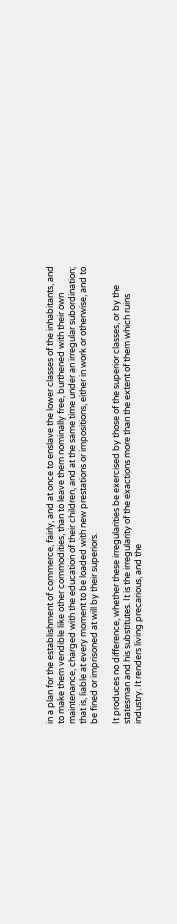in a plan for the establishment of commerce, fairly, and at once to enslave the lower classes of the inhabitants, and to make them vendible like other commodities, than to leave them nominally free, burthened with their own maintenance, charged with the education of their children, and at the same time under an irregular subordination; that is, liable at every moment to be loaded with new prestations or impositions, either in work or otherwise, and to be fined or imprisoned at will by their superiors.

It produces no difference, whether these irregularities be exercised by those of the superior classes, or by the statesman and his substitutes. It is the irregularity of the exactions more than the extent of them which ruins industry. It renders living precarious, and the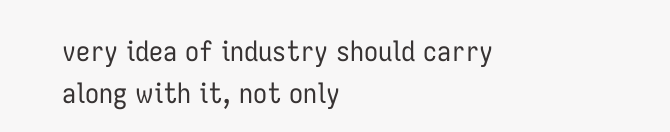very idea of industry should carry along with it, not only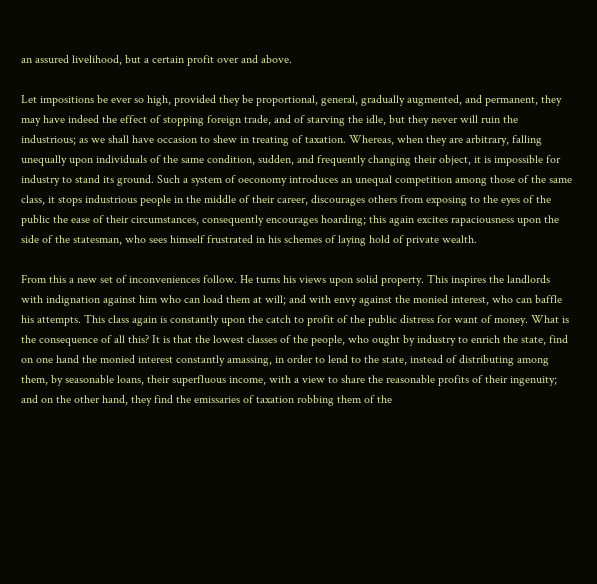an assured livelihood, but a certain profit over and above.

Let impositions be ever so high, provided they be proportional, general, gradually augmented, and permanent, they may have indeed the effect of stopping foreign trade, and of starving the idle, but they never will ruin the industrious; as we shall have occasion to shew in treating of taxation. Whereas, when they are arbitrary, falling unequally upon individuals of the same condition, sudden, and frequently changing their object, it is impossible for industry to stand its ground. Such a system of oeconomy introduces an unequal competition among those of the same class, it stops industrious people in the middle of their career, discourages others from exposing to the eyes of the public the ease of their circumstances, consequently encourages hoarding; this again excites rapaciousness upon the side of the statesman, who sees himself frustrated in his schemes of laying hold of private wealth.

From this a new set of inconveniences follow. He turns his views upon solid property. This inspires the landlords with indignation against him who can load them at will; and with envy against the monied interest, who can baffle his attempts. This class again is constantly upon the catch to profit of the public distress for want of money. What is the consequence of all this? It is that the lowest classes of the people, who ought by industry to enrich the state, find on one hand the monied interest constantly amassing, in order to lend to the state, instead of distributing among them, by seasonable loans, their superfluous income, with a view to share the reasonable profits of their ingenuity; and on the other hand, they find the emissaries of taxation robbing them of the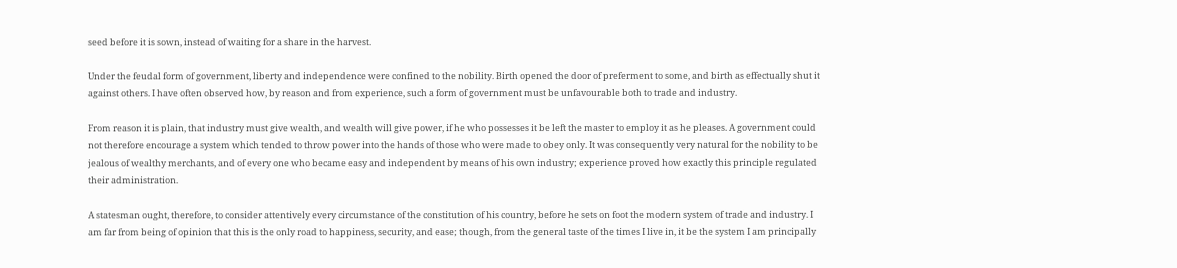seed before it is sown, instead of waiting for a share in the harvest.

Under the feudal form of government, liberty and independence were confined to the nobility. Birth opened the door of preferment to some, and birth as effectually shut it against others. I have often observed how, by reason and from experience, such a form of government must be unfavourable both to trade and industry.

From reason it is plain, that industry must give wealth, and wealth will give power, if he who possesses it be left the master to employ it as he pleases. A government could not therefore encourage a system which tended to throw power into the hands of those who were made to obey only. It was consequently very natural for the nobility to be jealous of wealthy merchants, and of every one who became easy and independent by means of his own industry; experience proved how exactly this principle regulated their administration.

A statesman ought, therefore, to consider attentively every circumstance of the constitution of his country, before he sets on foot the modern system of trade and industry. I am far from being of opinion that this is the only road to happiness, security, and ease; though, from the general taste of the times I live in, it be the system I am principally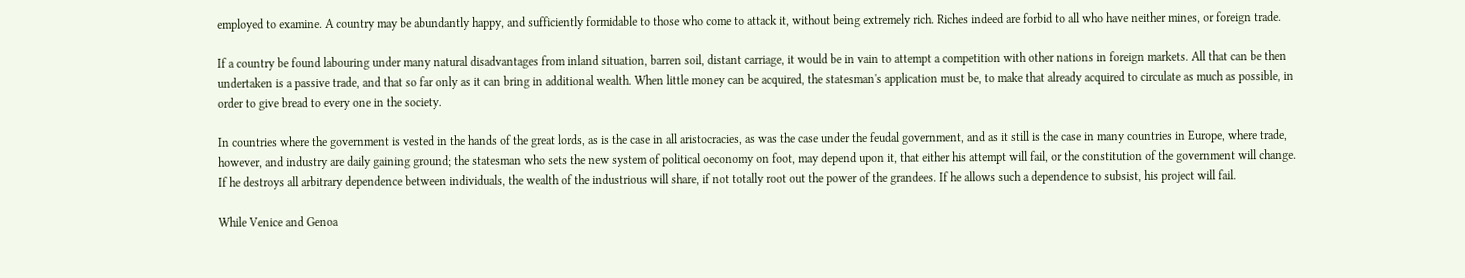employed to examine. A country may be abundantly happy, and sufficiently formidable to those who come to attack it, without being extremely rich. Riches indeed are forbid to all who have neither mines, or foreign trade.

If a country be found labouring under many natural disadvantages from inland situation, barren soil, distant carriage, it would be in vain to attempt a competition with other nations in foreign markets. All that can be then undertaken is a passive trade, and that so far only as it can bring in additional wealth. When little money can be acquired, the statesman's application must be, to make that already acquired to circulate as much as possible, in order to give bread to every one in the society.

In countries where the government is vested in the hands of the great lords, as is the case in all aristocracies, as was the case under the feudal government, and as it still is the case in many countries in Europe, where trade, however, and industry are daily gaining ground; the statesman who sets the new system of political oeconomy on foot, may depend upon it, that either his attempt will fail, or the constitution of the government will change. If he destroys all arbitrary dependence between individuals, the wealth of the industrious will share, if not totally root out the power of the grandees. If he allows such a dependence to subsist, his project will fail.

While Venice and Genoa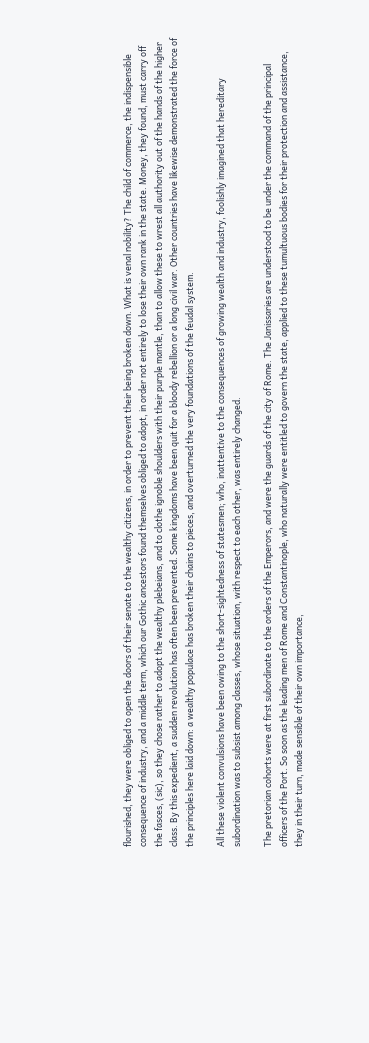flourished, they were obliged to open the doors of their senate to the wealthy citizens, in order to prevent their being broken down. What is venal nobility? The child of commerce, the indispensible consequence of industry, and a middle term, which our Gothic ancestors found themselves obliged to adopt, in order not entirely to lose their own rank in the state. Money, they found, must carry off the fasces, (sic), so they chose rather to adopt the wealthy plebeians, and to clothe ignoble shoulders with their purple mantle, than to allow these to wrest all authority out of the hands of the higher class. By this expedient, a sudden revolution has often been prevented. Some kingdoms have been quit for a bloody rebellion or a long civil war. Other countries have likewise demonstrated the force of the principles here laid down: a wealthy populace has broken their chains to pieces, and overturned the very foundations of the feudal system.

All these violent convulsions have been owing to the short-sightedness of statesmen; who, inattentive to the consequences of growing wealth and industry, foolishly imagined that hereditary subordination was to subsist among classes, whose situation, with respect to each other, was entirely changed.

The pretorian cohorts were at first subordinate to the orders of the Emperors, and were the guards of the city of Rome. The Janissaries are understood to be under the command of the principal officers of the Port. So soon as the leading men of Rome and Constantinople, who naturally were entitled to govern the state, applied to these tumultuous bodies for their protection and assistance, they in their turn, made sensible of their own importance,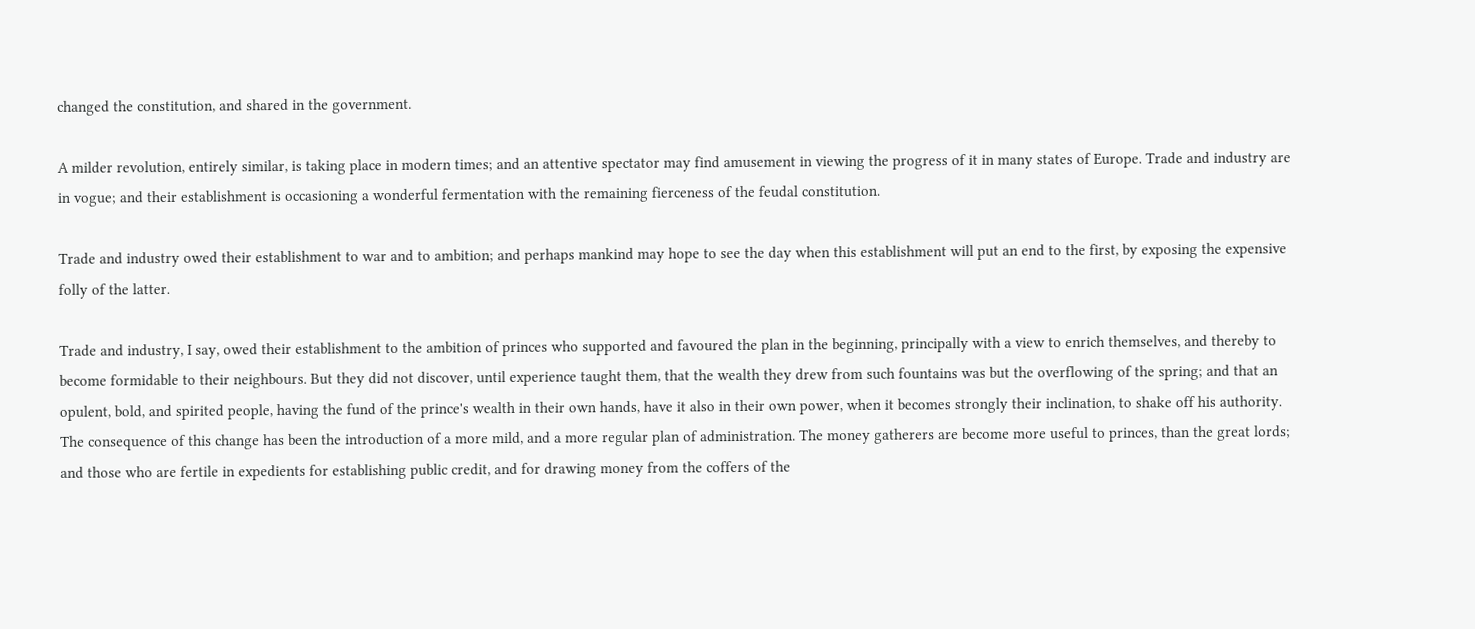changed the constitution, and shared in the government.

A milder revolution, entirely similar, is taking place in modern times; and an attentive spectator may find amusement in viewing the progress of it in many states of Europe. Trade and industry are in vogue; and their establishment is occasioning a wonderful fermentation with the remaining fierceness of the feudal constitution.

Trade and industry owed their establishment to war and to ambition; and perhaps mankind may hope to see the day when this establishment will put an end to the first, by exposing the expensive folly of the latter.

Trade and industry, I say, owed their establishment to the ambition of princes who supported and favoured the plan in the beginning, principally with a view to enrich themselves, and thereby to become formidable to their neighbours. But they did not discover, until experience taught them, that the wealth they drew from such fountains was but the overflowing of the spring; and that an opulent, bold, and spirited people, having the fund of the prince's wealth in their own hands, have it also in their own power, when it becomes strongly their inclination, to shake off his authority. The consequence of this change has been the introduction of a more mild, and a more regular plan of administration. The money gatherers are become more useful to princes, than the great lords; and those who are fertile in expedients for establishing public credit, and for drawing money from the coffers of the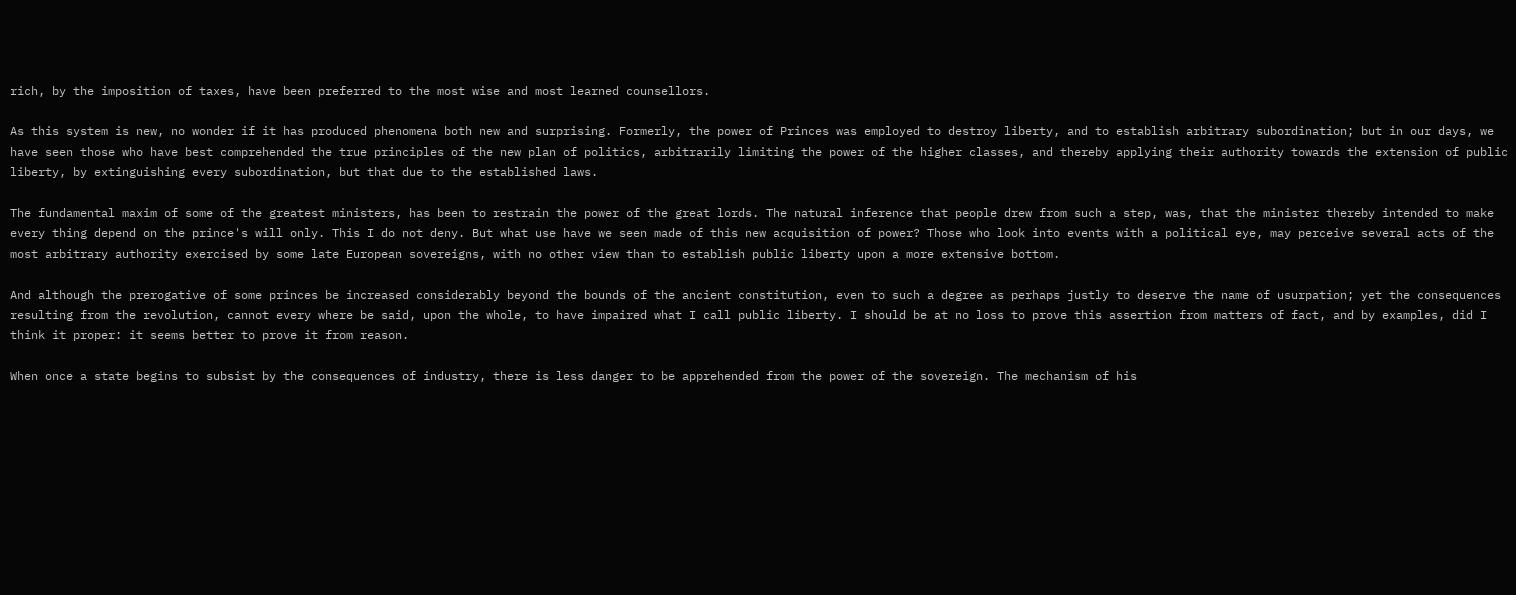rich, by the imposition of taxes, have been preferred to the most wise and most learned counsellors.

As this system is new, no wonder if it has produced phenomena both new and surprising. Formerly, the power of Princes was employed to destroy liberty, and to establish arbitrary subordination; but in our days, we have seen those who have best comprehended the true principles of the new plan of politics, arbitrarily limiting the power of the higher classes, and thereby applying their authority towards the extension of public liberty, by extinguishing every subordination, but that due to the established laws.

The fundamental maxim of some of the greatest ministers, has been to restrain the power of the great lords. The natural inference that people drew from such a step, was, that the minister thereby intended to make every thing depend on the prince's will only. This I do not deny. But what use have we seen made of this new acquisition of power? Those who look into events with a political eye, may perceive several acts of the most arbitrary authority exercised by some late European sovereigns, with no other view than to establish public liberty upon a more extensive bottom.

And although the prerogative of some princes be increased considerably beyond the bounds of the ancient constitution, even to such a degree as perhaps justly to deserve the name of usurpation; yet the consequences resulting from the revolution, cannot every where be said, upon the whole, to have impaired what I call public liberty. I should be at no loss to prove this assertion from matters of fact, and by examples, did I think it proper: it seems better to prove it from reason.

When once a state begins to subsist by the consequences of industry, there is less danger to be apprehended from the power of the sovereign. The mechanism of his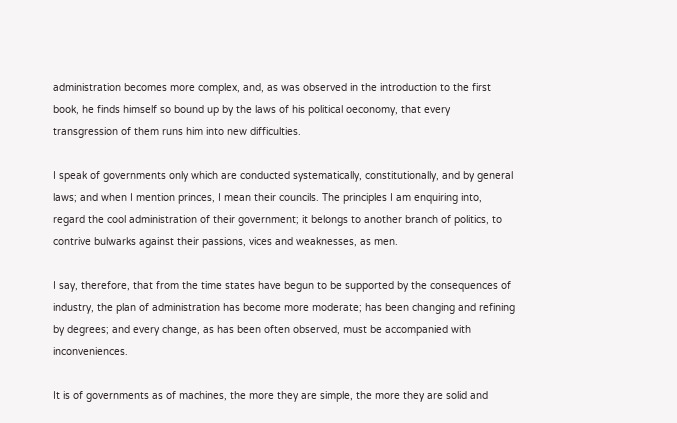administration becomes more complex, and, as was observed in the introduction to the first book, he finds himself so bound up by the laws of his political oeconomy, that every transgression of them runs him into new difficulties.

I speak of governments only which are conducted systematically, constitutionally, and by general laws; and when I mention princes, I mean their councils. The principles I am enquiring into, regard the cool administration of their government; it belongs to another branch of politics, to contrive bulwarks against their passions, vices and weaknesses, as men.

I say, therefore, that from the time states have begun to be supported by the consequences of industry, the plan of administration has become more moderate; has been changing and refining by degrees; and every change, as has been often observed, must be accompanied with inconveniences.

It is of governments as of machines, the more they are simple, the more they are solid and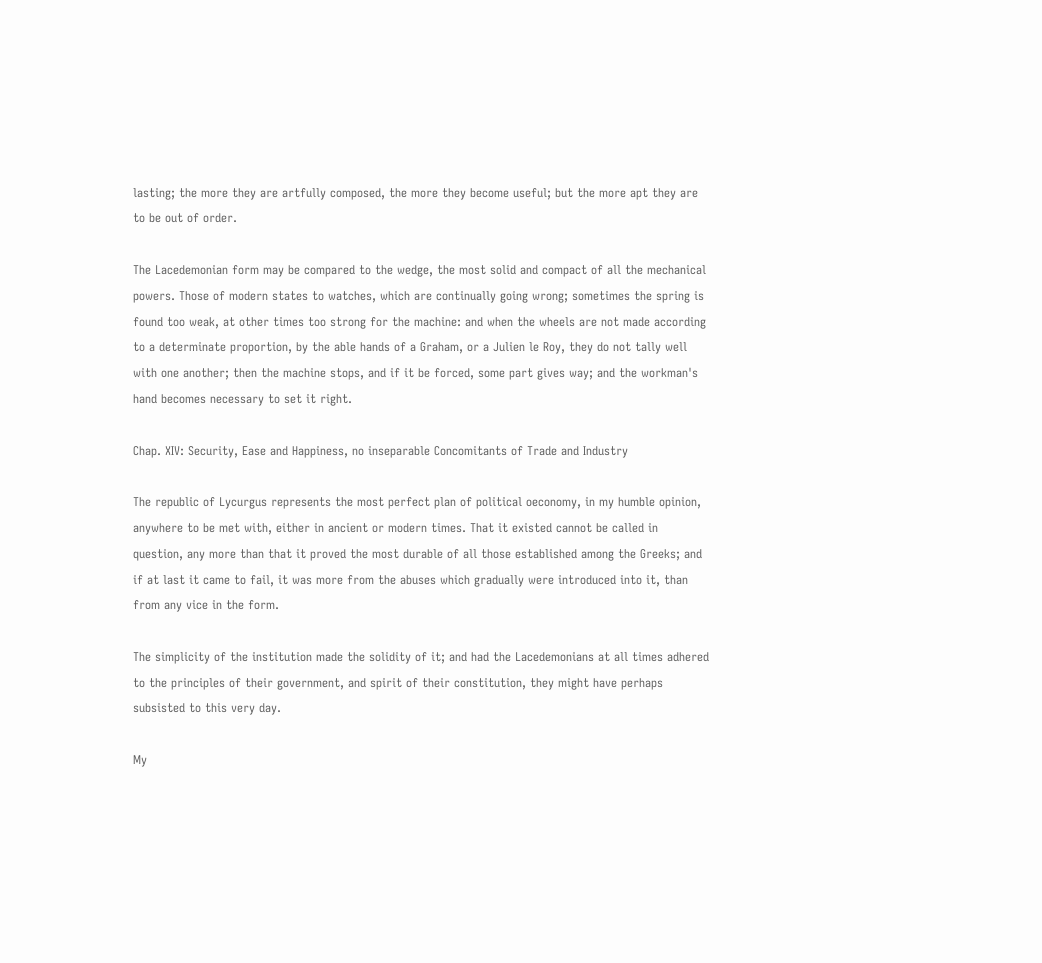lasting; the more they are artfully composed, the more they become useful; but the more apt they are to be out of order.

The Lacedemonian form may be compared to the wedge, the most solid and compact of all the mechanical powers. Those of modern states to watches, which are continually going wrong; sometimes the spring is found too weak, at other times too strong for the machine: and when the wheels are not made according to a determinate proportion, by the able hands of a Graham, or a Julien le Roy, they do not tally well with one another; then the machine stops, and if it be forced, some part gives way; and the workman's hand becomes necessary to set it right.

Chap. XIV: Security, Ease and Happiness, no inseparable Concomitants of Trade and Industry

The republic of Lycurgus represents the most perfect plan of political oeconomy, in my humble opinion, anywhere to be met with, either in ancient or modern times. That it existed cannot be called in question, any more than that it proved the most durable of all those established among the Greeks; and if at last it came to fail, it was more from the abuses which gradually were introduced into it, than from any vice in the form.

The simplicity of the institution made the solidity of it; and had the Lacedemonians at all times adhered to the principles of their government, and spirit of their constitution, they might have perhaps subsisted to this very day.

My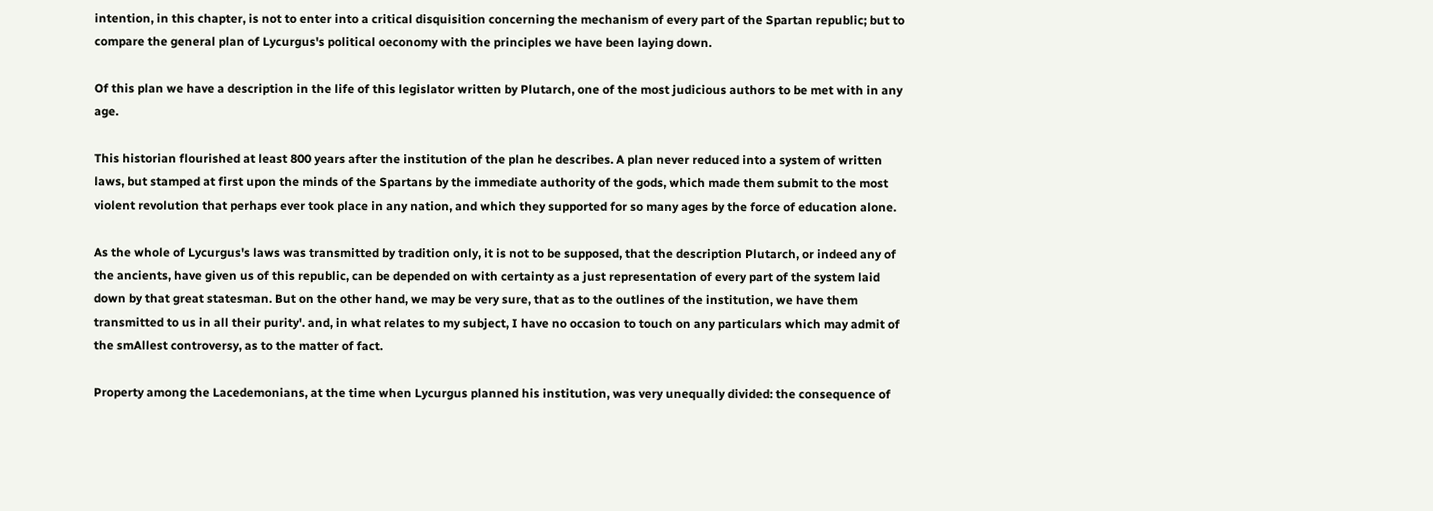intention, in this chapter, is not to enter into a critical disquisition concerning the mechanism of every part of the Spartan republic; but to compare the general plan of Lycurgus's political oeconomy with the principles we have been laying down.

Of this plan we have a description in the life of this legislator written by Plutarch, one of the most judicious authors to be met with in any age.

This historian flourished at least 800 years after the institution of the plan he describes. A plan never reduced into a system of written laws, but stamped at first upon the minds of the Spartans by the immediate authority of the gods, which made them submit to the most violent revolution that perhaps ever took place in any nation, and which they supported for so many ages by the force of education alone.

As the whole of Lycurgus's laws was transmitted by tradition only, it is not to be supposed, that the description Plutarch, or indeed any of the ancients, have given us of this republic, can be depended on with certainty as a just representation of every part of the system laid down by that great statesman. But on the other hand, we may be very sure, that as to the outlines of the institution, we have them transmitted to us in all their purity'. and, in what relates to my subject, I have no occasion to touch on any particulars which may admit of the smAllest controversy, as to the matter of fact.

Property among the Lacedemonians, at the time when Lycurgus planned his institution, was very unequally divided: the consequence of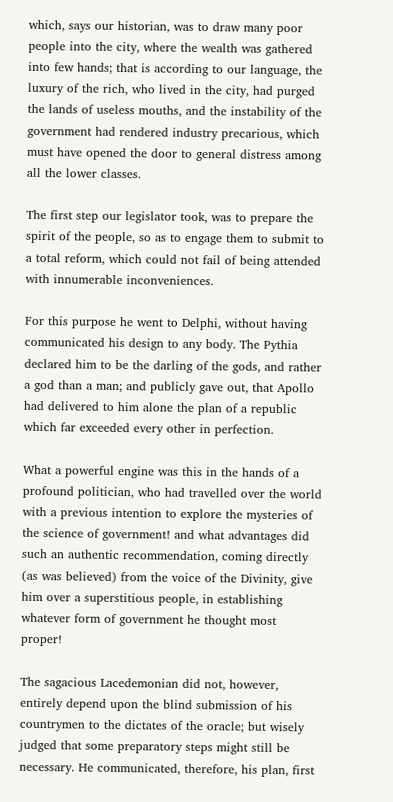which, says our historian, was to draw many poor people into the city, where the wealth was gathered into few hands; that is according to our language, the luxury of the rich, who lived in the city, had purged the lands of useless mouths, and the instability of the government had rendered industry precarious, which must have opened the door to general distress among all the lower classes.

The first step our legislator took, was to prepare the spirit of the people, so as to engage them to submit to a total reform, which could not fail of being attended with innumerable inconveniences.

For this purpose he went to Delphi, without having communicated his design to any body. The Pythia declared him to be the darling of the gods, and rather a god than a man; and publicly gave out, that Apollo had delivered to him alone the plan of a republic which far exceeded every other in perfection.

What a powerful engine was this in the hands of a profound politician, who had travelled over the world with a previous intention to explore the mysteries of the science of government! and what advantages did such an authentic recommendation, coming directly (as was believed) from the voice of the Divinity, give him over a superstitious people, in establishing whatever form of government he thought most proper!

The sagacious Lacedemonian did not, however, entirely depend upon the blind submission of his countrymen to the dictates of the oracle; but wisely judged that some preparatory steps might still be necessary. He communicated, therefore, his plan, first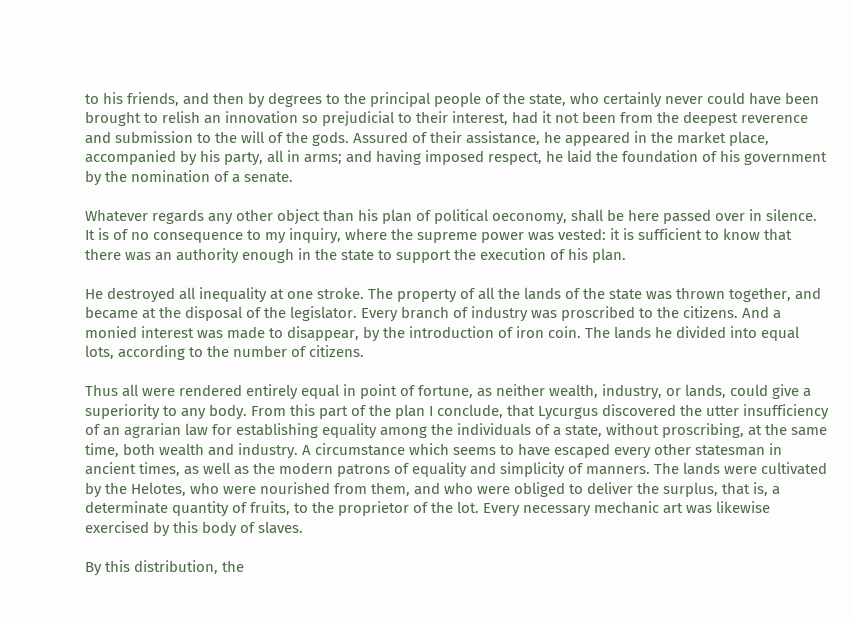to his friends, and then by degrees to the principal people of the state, who certainly never could have been brought to relish an innovation so prejudicial to their interest, had it not been from the deepest reverence and submission to the will of the gods. Assured of their assistance, he appeared in the market place, accompanied by his party, all in arms; and having imposed respect, he laid the foundation of his government by the nomination of a senate.

Whatever regards any other object than his plan of political oeconomy, shall be here passed over in silence. It is of no consequence to my inquiry, where the supreme power was vested: it is sufficient to know that there was an authority enough in the state to support the execution of his plan.

He destroyed all inequality at one stroke. The property of all the lands of the state was thrown together, and became at the disposal of the legislator. Every branch of industry was proscribed to the citizens. And a monied interest was made to disappear, by the introduction of iron coin. The lands he divided into equal lots, according to the number of citizens.

Thus all were rendered entirely equal in point of fortune, as neither wealth, industry, or lands, could give a superiority to any body. From this part of the plan I conclude, that Lycurgus discovered the utter insufficiency of an agrarian law for establishing equality among the individuals of a state, without proscribing, at the same time, both wealth and industry. A circumstance which seems to have escaped every other statesman in ancient times, as well as the modern patrons of equality and simplicity of manners. The lands were cultivated by the Helotes, who were nourished from them, and who were obliged to deliver the surplus, that is, a determinate quantity of fruits, to the proprietor of the lot. Every necessary mechanic art was likewise exercised by this body of slaves.

By this distribution, the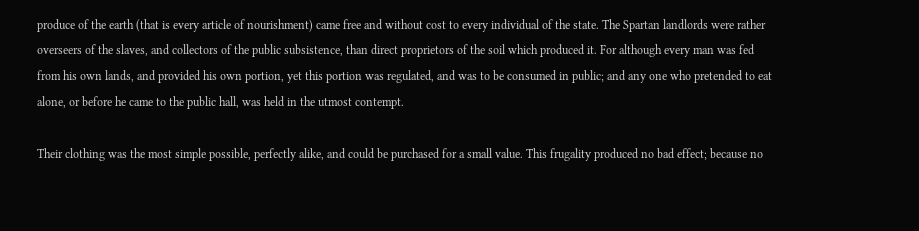produce of the earth (that is every article of nourishment) came free and without cost to every individual of the state. The Spartan landlords were rather overseers of the slaves, and collectors of the public subsistence, than direct proprietors of the soil which produced it. For although every man was fed from his own lands, and provided his own portion, yet this portion was regulated, and was to be consumed in public; and any one who pretended to eat alone, or before he came to the public hall, was held in the utmost contempt.

Their clothing was the most simple possible, perfectly alike, and could be purchased for a small value. This frugality produced no bad effect; because no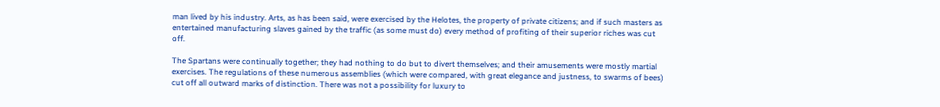man lived by his industry. Arts, as has been said, were exercised by the Helotes, the property of private citizens; and if such masters as entertained manufacturing slaves gained by the traffic (as some must do) every method of profiting of their superior riches was cut off.

The Spartans were continually together; they had nothing to do but to divert themselves; and their amusements were mostly martial exercises. The regulations of these numerous assemblies (which were compared, with great elegance and justness, to swarms of bees) cut off all outward marks of distinction. There was not a possibility for luxury to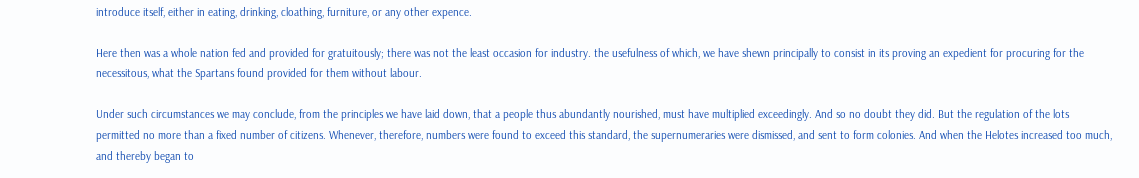introduce itself, either in eating, drinking, cloathing, furniture, or any other expence.

Here then was a whole nation fed and provided for gratuitously; there was not the least occasion for industry. the usefulness of which, we have shewn principally to consist in its proving an expedient for procuring for the necessitous, what the Spartans found provided for them without labour.

Under such circumstances we may conclude, from the principles we have laid down, that a people thus abundantly nourished, must have multiplied exceedingly. And so no doubt they did. But the regulation of the lots permitted no more than a fixed number of citizens. Whenever, therefore, numbers were found to exceed this standard, the supernumeraries were dismissed, and sent to form colonies. And when the Helotes increased too much, and thereby began to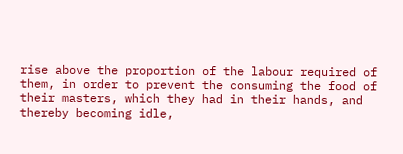rise above the proportion of the labour required of them, in order to prevent the consuming the food of their masters, which they had in their hands, and thereby becoming idle,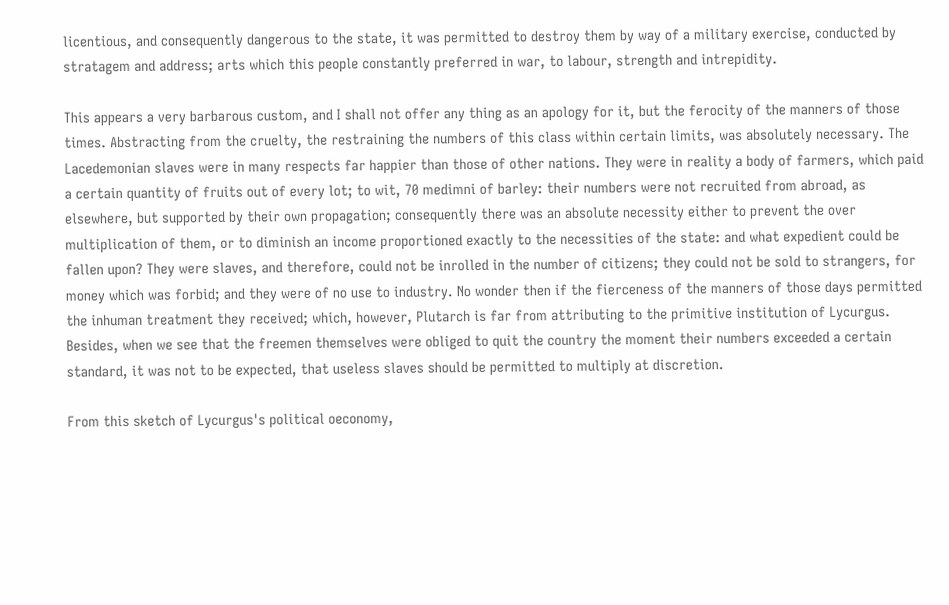licentious, and consequently dangerous to the state, it was permitted to destroy them by way of a military exercise, conducted by stratagem and address; arts which this people constantly preferred in war, to labour, strength and intrepidity.

This appears a very barbarous custom, and I shall not offer any thing as an apology for it, but the ferocity of the manners of those times. Abstracting from the cruelty, the restraining the numbers of this class within certain limits, was absolutely necessary. The Lacedemonian slaves were in many respects far happier than those of other nations. They were in reality a body of farmers, which paid a certain quantity of fruits out of every lot; to wit, 70 medimni of barley: their numbers were not recruited from abroad, as elsewhere, but supported by their own propagation; consequently there was an absolute necessity either to prevent the over multiplication of them, or to diminish an income proportioned exactly to the necessities of the state: and what expedient could be fallen upon? They were slaves, and therefore, could not be inrolled in the number of citizens; they could not be sold to strangers, for money which was forbid; and they were of no use to industry. No wonder then if the fierceness of the manners of those days permitted the inhuman treatment they received; which, however, Plutarch is far from attributing to the primitive institution of Lycurgus. Besides, when we see that the freemen themselves were obliged to quit the country the moment their numbers exceeded a certain standard, it was not to be expected, that useless slaves should be permitted to multiply at discretion.

From this sketch of Lycurgus's political oeconomy,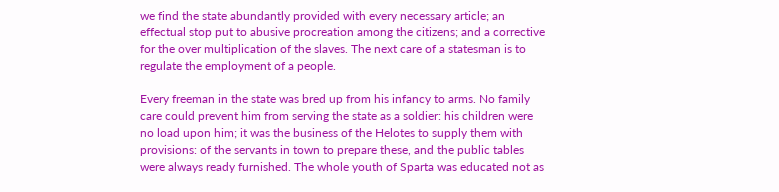we find the state abundantly provided with every necessary article; an effectual stop put to abusive procreation among the citizens; and a corrective for the over multiplication of the slaves. The next care of a statesman is to regulate the employment of a people.

Every freeman in the state was bred up from his infancy to arms. No family care could prevent him from serving the state as a soldier: his children were no load upon him; it was the business of the Helotes to supply them with provisions: of the servants in town to prepare these, and the public tables were always ready furnished. The whole youth of Sparta was educated not as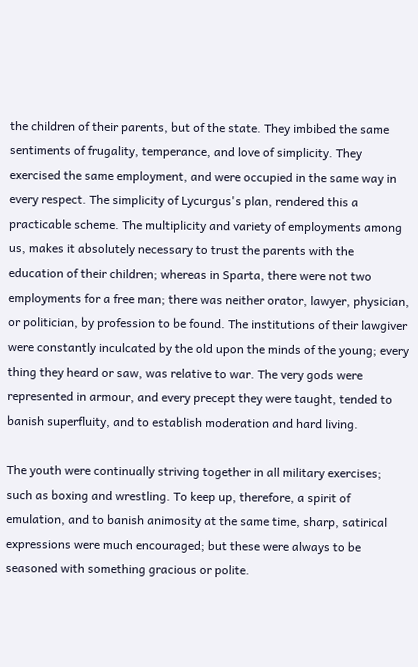the children of their parents, but of the state. They imbibed the same sentiments of frugality, temperance, and love of simplicity. They exercised the same employment, and were occupied in the same way in every respect. The simplicity of Lycurgus's plan, rendered this a practicable scheme. The multiplicity and variety of employments among us, makes it absolutely necessary to trust the parents with the education of their children; whereas in Sparta, there were not two employments for a free man; there was neither orator, lawyer, physician, or politician, by profession to be found. The institutions of their lawgiver were constantly inculcated by the old upon the minds of the young; every thing they heard or saw, was relative to war. The very gods were represented in armour, and every precept they were taught, tended to banish superfluity, and to establish moderation and hard living.

The youth were continually striving together in all military exercises; such as boxing and wrestling. To keep up, therefore, a spirit of emulation, and to banish animosity at the same time, sharp, satirical expressions were much encouraged; but these were always to be seasoned with something gracious or polite.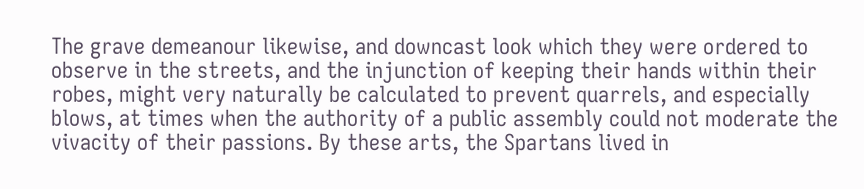The grave demeanour likewise, and downcast look which they were ordered to observe in the streets, and the injunction of keeping their hands within their robes, might very naturally be calculated to prevent quarrels, and especially blows, at times when the authority of a public assembly could not moderate the vivacity of their passions. By these arts, the Spartans lived in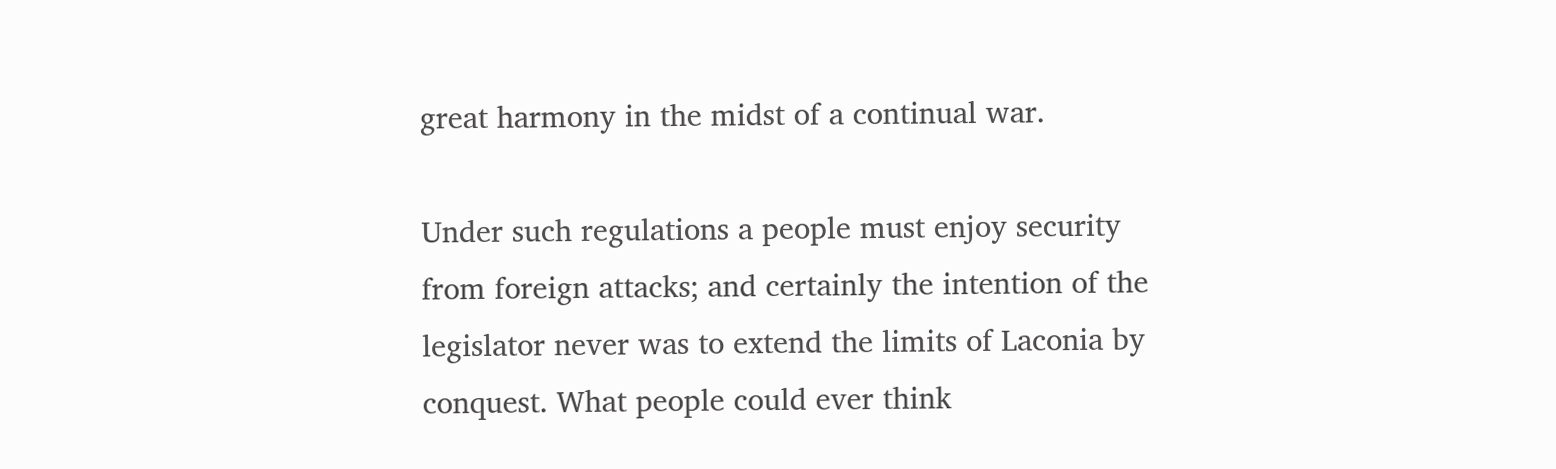great harmony in the midst of a continual war.

Under such regulations a people must enjoy security from foreign attacks; and certainly the intention of the legislator never was to extend the limits of Laconia by conquest. What people could ever think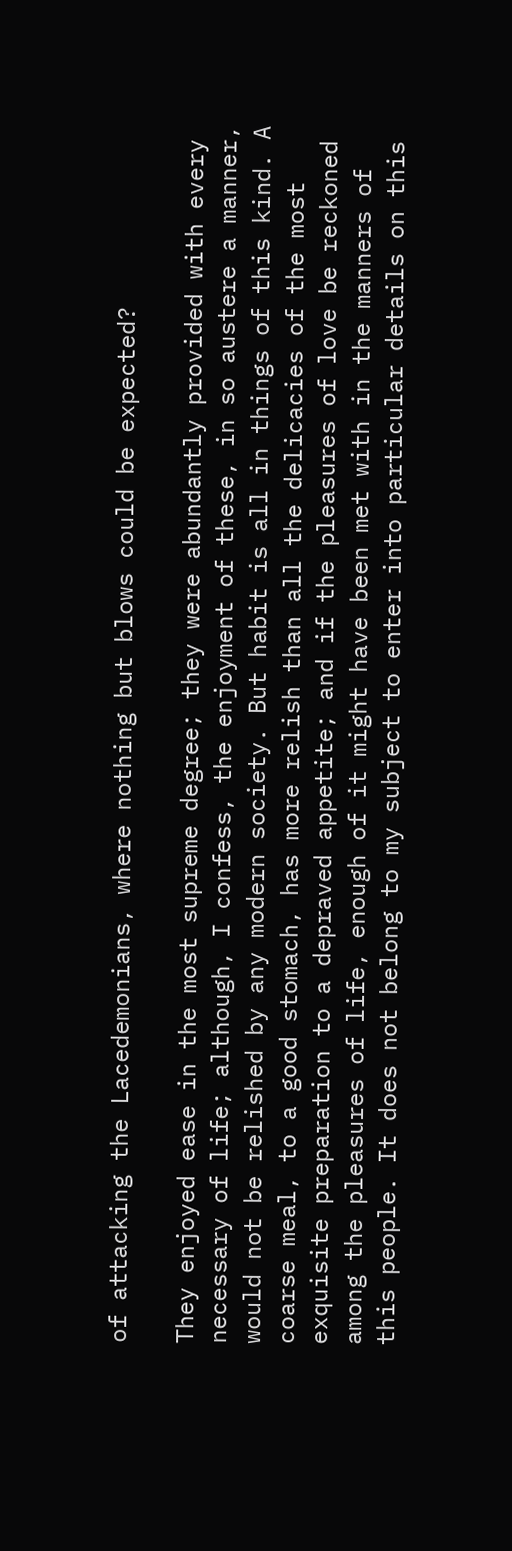of attacking the Lacedemonians, where nothing but blows could be expected?

They enjoyed ease in the most supreme degree; they were abundantly provided with every necessary of life; although, I confess, the enjoyment of these, in so austere a manner, would not be relished by any modern society. But habit is all in things of this kind. A coarse meal, to a good stomach, has more relish than all the delicacies of the most exquisite preparation to a depraved appetite; and if the pleasures of love be reckoned among the pleasures of life, enough of it might have been met with in the manners of this people. It does not belong to my subject to enter into particular details on this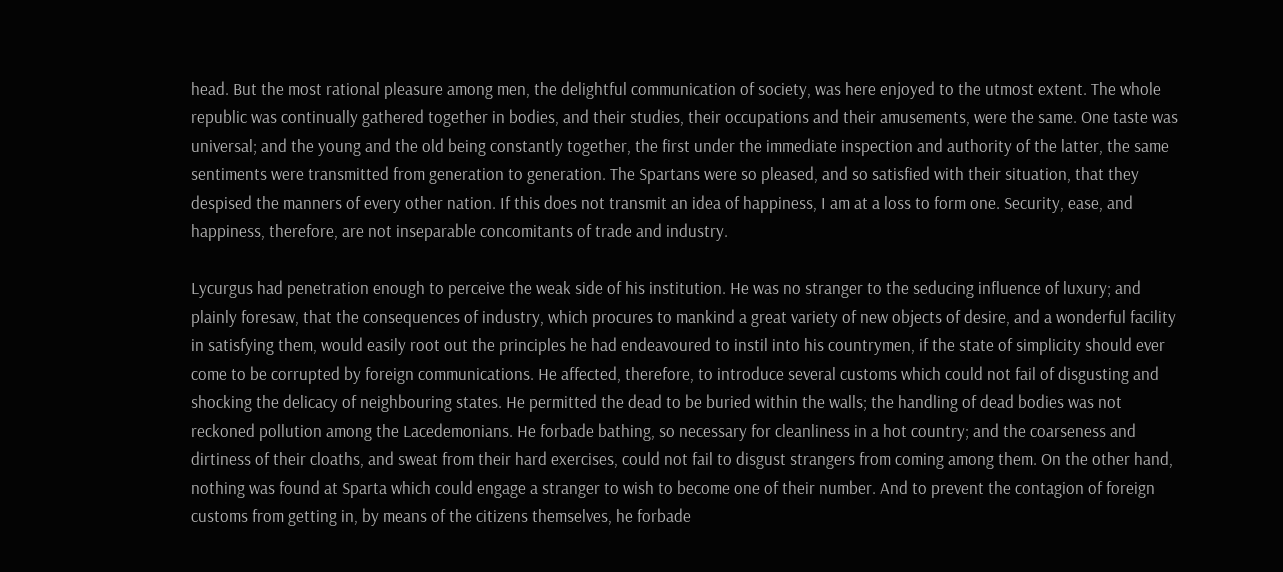head. But the most rational pleasure among men, the delightful communication of society, was here enjoyed to the utmost extent. The whole republic was continually gathered together in bodies, and their studies, their occupations and their amusements, were the same. One taste was universal; and the young and the old being constantly together, the first under the immediate inspection and authority of the latter, the same sentiments were transmitted from generation to generation. The Spartans were so pleased, and so satisfied with their situation, that they despised the manners of every other nation. If this does not transmit an idea of happiness, I am at a loss to form one. Security, ease, and happiness, therefore, are not inseparable concomitants of trade and industry.

Lycurgus had penetration enough to perceive the weak side of his institution. He was no stranger to the seducing influence of luxury; and plainly foresaw, that the consequences of industry, which procures to mankind a great variety of new objects of desire, and a wonderful facility in satisfying them, would easily root out the principles he had endeavoured to instil into his countrymen, if the state of simplicity should ever come to be corrupted by foreign communications. He affected, therefore, to introduce several customs which could not fail of disgusting and shocking the delicacy of neighbouring states. He permitted the dead to be buried within the walls; the handling of dead bodies was not reckoned pollution among the Lacedemonians. He forbade bathing, so necessary for cleanliness in a hot country; and the coarseness and dirtiness of their cloaths, and sweat from their hard exercises, could not fail to disgust strangers from coming among them. On the other hand, nothing was found at Sparta which could engage a stranger to wish to become one of their number. And to prevent the contagion of foreign customs from getting in, by means of the citizens themselves, he forbade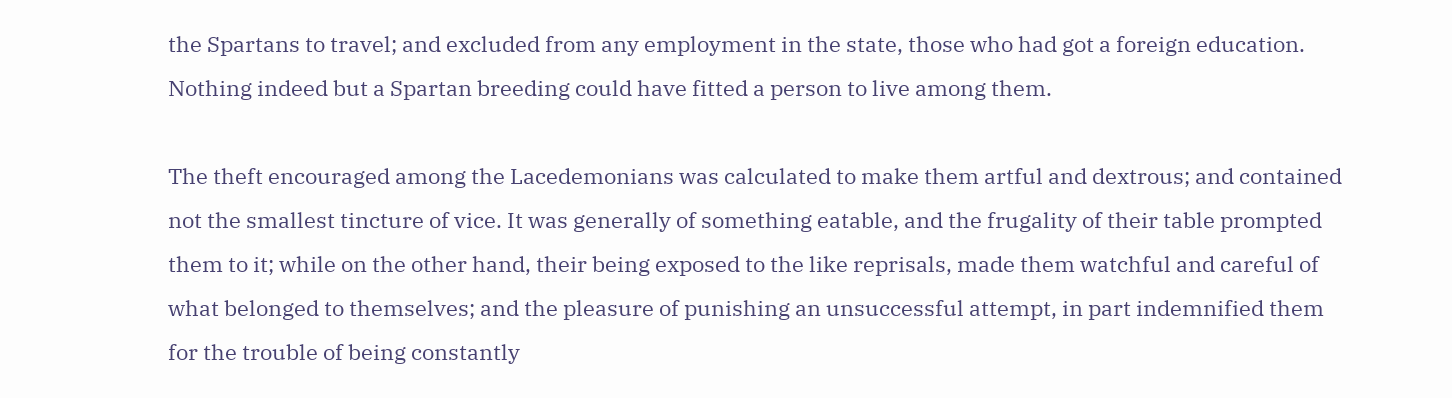the Spartans to travel; and excluded from any employment in the state, those who had got a foreign education. Nothing indeed but a Spartan breeding could have fitted a person to live among them.

The theft encouraged among the Lacedemonians was calculated to make them artful and dextrous; and contained not the smallest tincture of vice. It was generally of something eatable, and the frugality of their table prompted them to it; while on the other hand, their being exposed to the like reprisals, made them watchful and careful of what belonged to themselves; and the pleasure of punishing an unsuccessful attempt, in part indemnified them for the trouble of being constantly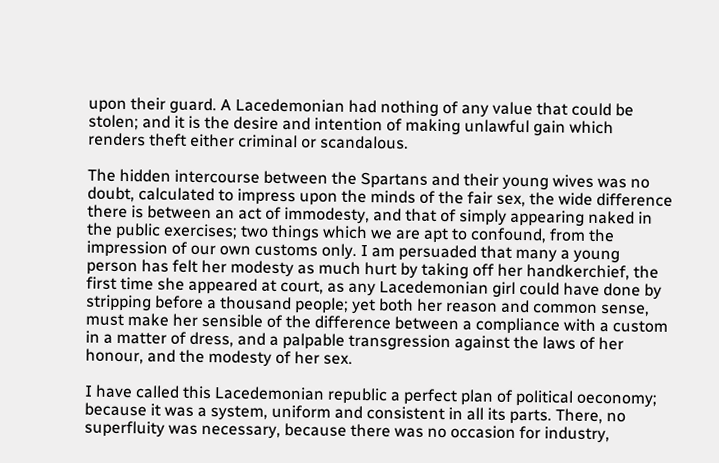upon their guard. A Lacedemonian had nothing of any value that could be stolen; and it is the desire and intention of making unlawful gain which renders theft either criminal or scandalous.

The hidden intercourse between the Spartans and their young wives was no doubt, calculated to impress upon the minds of the fair sex, the wide difference there is between an act of immodesty, and that of simply appearing naked in the public exercises; two things which we are apt to confound, from the impression of our own customs only. I am persuaded that many a young person has felt her modesty as much hurt by taking off her handkerchief, the first time she appeared at court, as any Lacedemonian girl could have done by stripping before a thousand people; yet both her reason and common sense, must make her sensible of the difference between a compliance with a custom in a matter of dress, and a palpable transgression against the laws of her honour, and the modesty of her sex.

I have called this Lacedemonian republic a perfect plan of political oeconomy; because it was a system, uniform and consistent in all its parts. There, no superfluity was necessary, because there was no occasion for industry,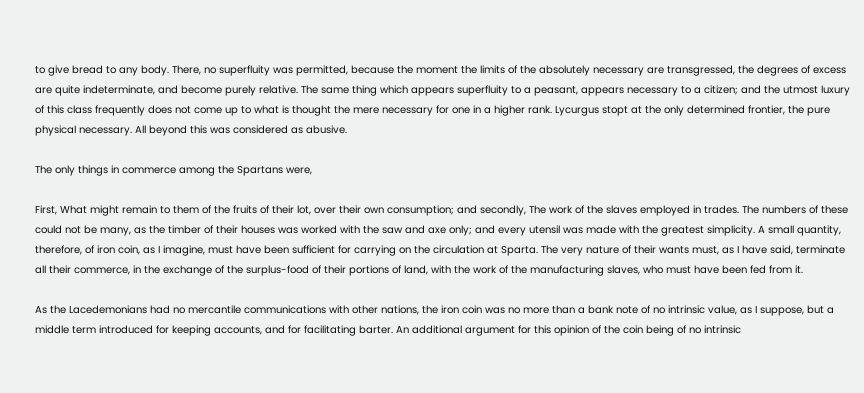to give bread to any body. There, no superfluity was permitted, because the moment the limits of the absolutely necessary are transgressed, the degrees of excess are quite indeterminate, and become purely relative. The same thing which appears superfluity to a peasant, appears necessary to a citizen; and the utmost luxury of this class frequently does not come up to what is thought the mere necessary for one in a higher rank. Lycurgus stopt at the only determined frontier, the pure physical necessary. All beyond this was considered as abusive.

The only things in commerce among the Spartans were,

First, What might remain to them of the fruits of their lot, over their own consumption; and secondly, The work of the slaves employed in trades. The numbers of these could not be many, as the timber of their houses was worked with the saw and axe only; and every utensil was made with the greatest simplicity. A small quantity, therefore, of iron coin, as I imagine, must have been sufficient for carrying on the circulation at Sparta. The very nature of their wants must, as I have said, terminate all their commerce, in the exchange of the surplus-food of their portions of land, with the work of the manufacturing slaves, who must have been fed from it.

As the Lacedemonians had no mercantile communications with other nations, the iron coin was no more than a bank note of no intrinsic value, as I suppose, but a middle term introduced for keeping accounts, and for facilitating barter. An additional argument for this opinion of the coin being of no intrinsic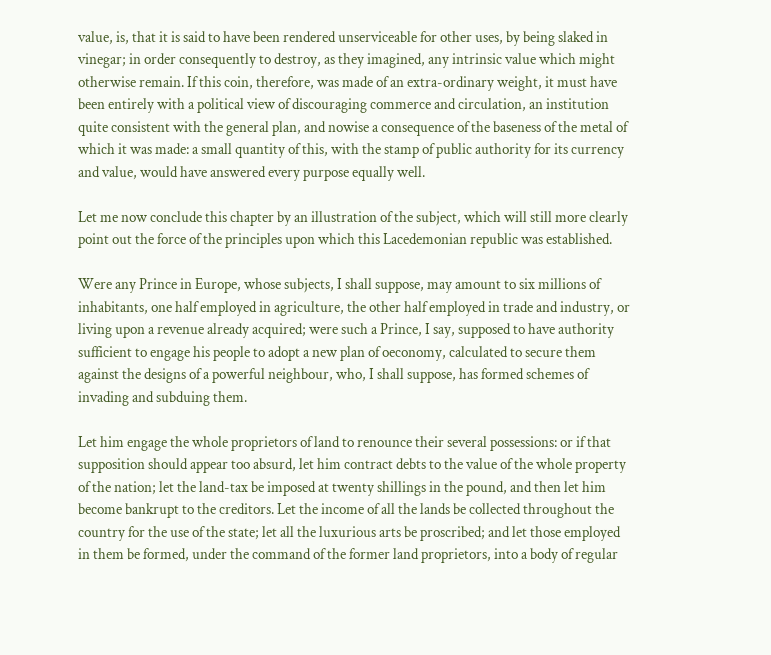value, is, that it is said to have been rendered unserviceable for other uses, by being slaked in vinegar; in order consequently to destroy, as they imagined, any intrinsic value which might otherwise remain. If this coin, therefore, was made of an extra-ordinary weight, it must have been entirely with a political view of discouraging commerce and circulation, an institution quite consistent with the general plan, and nowise a consequence of the baseness of the metal of which it was made: a small quantity of this, with the stamp of public authority for its currency and value, would have answered every purpose equally well.

Let me now conclude this chapter by an illustration of the subject, which will still more clearly point out the force of the principles upon which this Lacedemonian republic was established.

Were any Prince in Europe, whose subjects, I shall suppose, may amount to six millions of inhabitants, one half employed in agriculture, the other half employed in trade and industry, or living upon a revenue already acquired; were such a Prince, I say, supposed to have authority sufficient to engage his people to adopt a new plan of oeconomy, calculated to secure them against the designs of a powerful neighbour, who, I shall suppose, has formed schemes of invading and subduing them.

Let him engage the whole proprietors of land to renounce their several possessions: or if that supposition should appear too absurd, let him contract debts to the value of the whole property of the nation; let the land-tax be imposed at twenty shillings in the pound, and then let him become bankrupt to the creditors. Let the income of all the lands be collected throughout the country for the use of the state; let all the luxurious arts be proscribed; and let those employed in them be formed, under the command of the former land proprietors, into a body of regular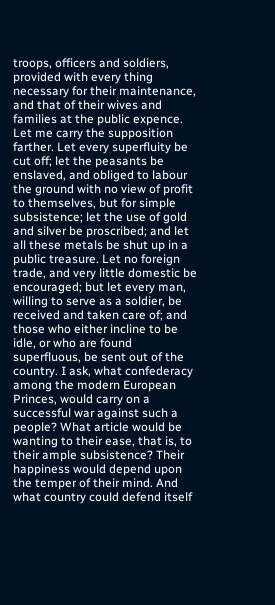troops, officers and soldiers, provided with every thing necessary for their maintenance, and that of their wives and families at the public expence. Let me carry the supposition farther. Let every superfluity be cut off; let the peasants be enslaved, and obliged to labour the ground with no view of profit to themselves, but for simple subsistence; let the use of gold and silver be proscribed; and let all these metals be shut up in a public treasure. Let no foreign trade, and very little domestic be encouraged; but let every man, willing to serve as a soldier, be received and taken care of; and those who either incline to be idle, or who are found superfluous, be sent out of the country. I ask, what confederacy among the modern European Princes, would carry on a successful war against such a people? What article would be wanting to their ease, that is, to their ample subsistence? Their happiness would depend upon the temper of their mind. And what country could defend itself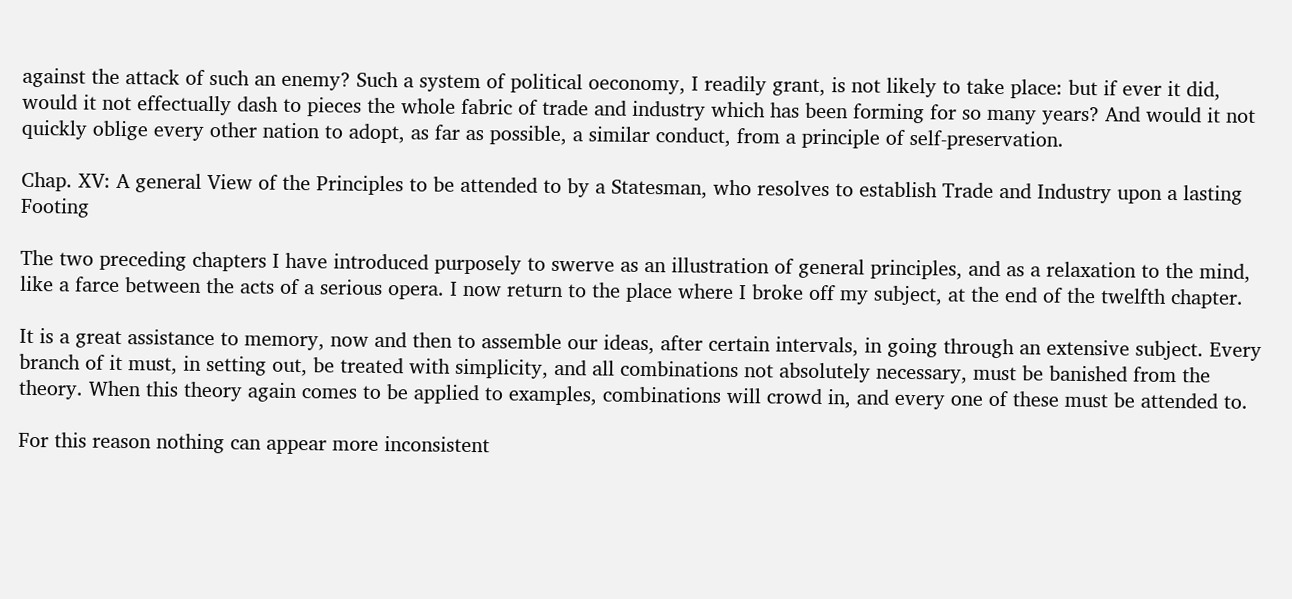against the attack of such an enemy? Such a system of political oeconomy, I readily grant, is not likely to take place: but if ever it did, would it not effectually dash to pieces the whole fabric of trade and industry which has been forming for so many years? And would it not quickly oblige every other nation to adopt, as far as possible, a similar conduct, from a principle of self-preservation.

Chap. XV: A general View of the Principles to be attended to by a Statesman, who resolves to establish Trade and Industry upon a lasting Footing

The two preceding chapters I have introduced purposely to swerve as an illustration of general principles, and as a relaxation to the mind, like a farce between the acts of a serious opera. I now return to the place where I broke off my subject, at the end of the twelfth chapter.

It is a great assistance to memory, now and then to assemble our ideas, after certain intervals, in going through an extensive subject. Every branch of it must, in setting out, be treated with simplicity, and all combinations not absolutely necessary, must be banished from the theory. When this theory again comes to be applied to examples, combinations will crowd in, and every one of these must be attended to.

For this reason nothing can appear more inconsistent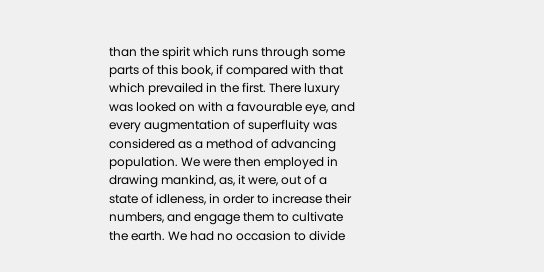than the spirit which runs through some parts of this book, if compared with that which prevailed in the first. There luxury was looked on with a favourable eye, and every augmentation of superfluity was considered as a method of advancing population. We were then employed in drawing mankind, as, it were, out of a state of idleness, in order to increase their numbers, and engage them to cultivate the earth. We had no occasion to divide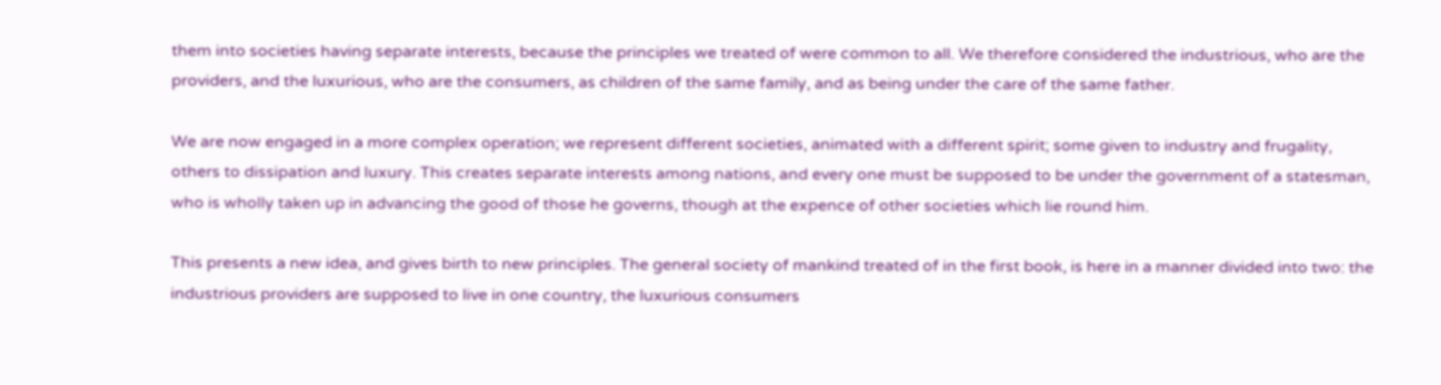them into societies having separate interests, because the principles we treated of were common to all. We therefore considered the industrious, who are the providers, and the luxurious, who are the consumers, as children of the same family, and as being under the care of the same father.

We are now engaged in a more complex operation; we represent different societies, animated with a different spirit; some given to industry and frugality, others to dissipation and luxury. This creates separate interests among nations, and every one must be supposed to be under the government of a statesman, who is wholly taken up in advancing the good of those he governs, though at the expence of other societies which lie round him.

This presents a new idea, and gives birth to new principles. The general society of mankind treated of in the first book, is here in a manner divided into two: the industrious providers are supposed to live in one country, the luxurious consumers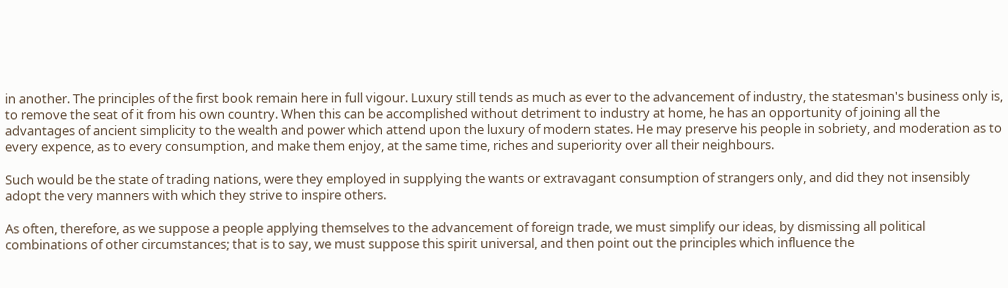in another. The principles of the first book remain here in full vigour. Luxury still tends as much as ever to the advancement of industry, the statesman's business only is, to remove the seat of it from his own country. When this can be accomplished without detriment to industry at home, he has an opportunity of joining all the advantages of ancient simplicity to the wealth and power which attend upon the luxury of modern states. He may preserve his people in sobriety, and moderation as to every expence, as to every consumption, and make them enjoy, at the same time, riches and superiority over all their neighbours.

Such would be the state of trading nations, were they employed in supplying the wants or extravagant consumption of strangers only, and did they not insensibly adopt the very manners with which they strive to inspire others.

As often, therefore, as we suppose a people applying themselves to the advancement of foreign trade, we must simplify our ideas, by dismissing all political combinations of other circumstances; that is to say, we must suppose this spirit universal, and then point out the principles which influence the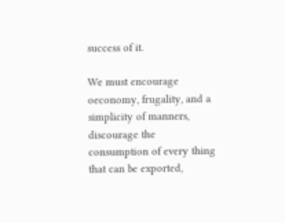success of it.

We must encourage oeconomy, frugality, and a simplicity of manners, discourage the consumption of every thing that can be exported,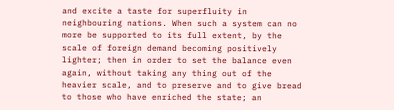and excite a taste for superfluity in neighbouring nations. When such a system can no more be supported to its full extent, by the scale of foreign demand becoming positively lighter; then in order to set the balance even again, without taking any thing out of the heavier scale, and to preserve and to give bread to those who have enriched the state; an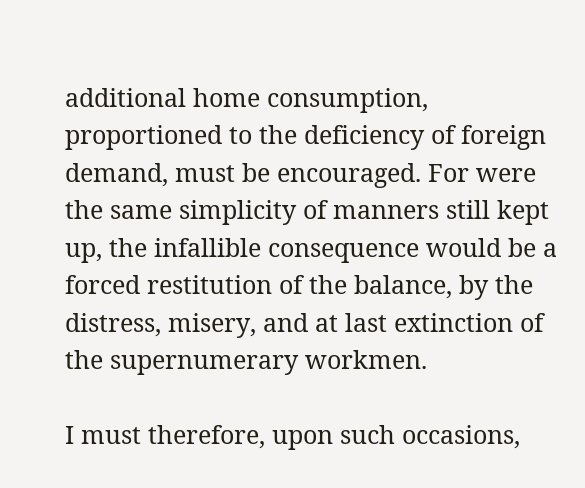additional home consumption, proportioned to the deficiency of foreign demand, must be encouraged. For were the same simplicity of manners still kept up, the infallible consequence would be a forced restitution of the balance, by the distress, misery, and at last extinction of the supernumerary workmen.

I must therefore, upon such occasions,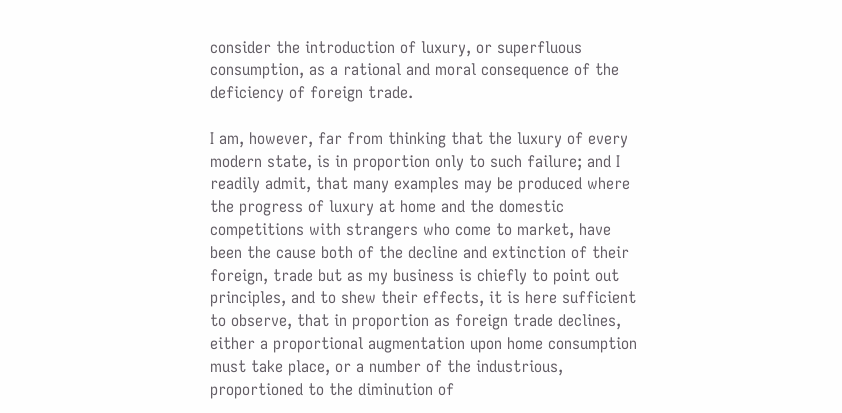consider the introduction of luxury, or superfluous consumption, as a rational and moral consequence of the deficiency of foreign trade.

I am, however, far from thinking that the luxury of every modern state, is in proportion only to such failure; and I readily admit, that many examples may be produced where the progress of luxury at home and the domestic competitions with strangers who come to market, have been the cause both of the decline and extinction of their foreign, trade but as my business is chiefly to point out principles, and to shew their effects, it is here sufficient to observe, that in proportion as foreign trade declines, either a proportional augmentation upon home consumption must take place, or a number of the industrious, proportioned to the diminution of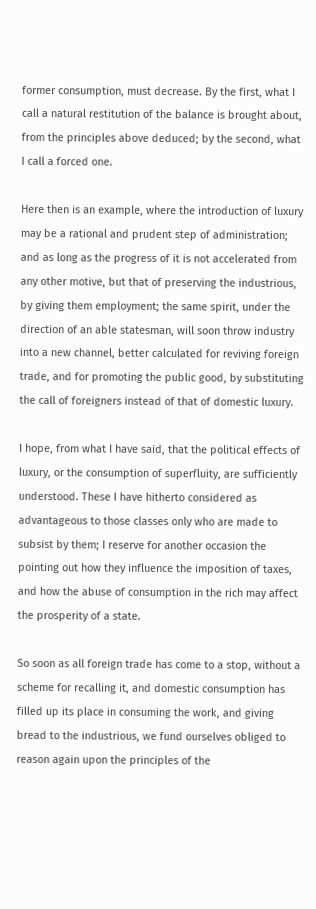former consumption, must decrease. By the first, what I call a natural restitution of the balance is brought about, from the principles above deduced; by the second, what I call a forced one.

Here then is an example, where the introduction of luxury may be a rational and prudent step of administration; and as long as the progress of it is not accelerated from any other motive, but that of preserving the industrious, by giving them employment; the same spirit, under the direction of an able statesman, will soon throw industry into a new channel, better calculated for reviving foreign trade, and for promoting the public good, by substituting the call of foreigners instead of that of domestic luxury.

I hope, from what I have said, that the political effects of luxury, or the consumption of superfluity, are sufficiently understood. These I have hitherto considered as advantageous to those classes only who are made to subsist by them; I reserve for another occasion the pointing out how they influence the imposition of taxes, and how the abuse of consumption in the rich may affect the prosperity of a state.

So soon as all foreign trade has come to a stop, without a scheme for recalling it, and domestic consumption has filled up its place in consuming the work, and giving bread to the industrious, we fund ourselves obliged to reason again upon the principles of the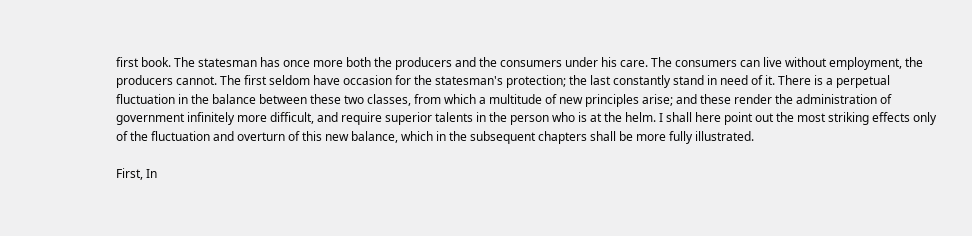first book. The statesman has once more both the producers and the consumers under his care. The consumers can live without employment, the producers cannot. The first seldom have occasion for the statesman's protection; the last constantly stand in need of it. There is a perpetual fluctuation in the balance between these two classes, from which a multitude of new principles arise; and these render the administration of government infinitely more difficult, and require superior talents in the person who is at the helm. I shall here point out the most striking effects only of the fluctuation and overturn of this new balance, which in the subsequent chapters shall be more fully illustrated.

First, In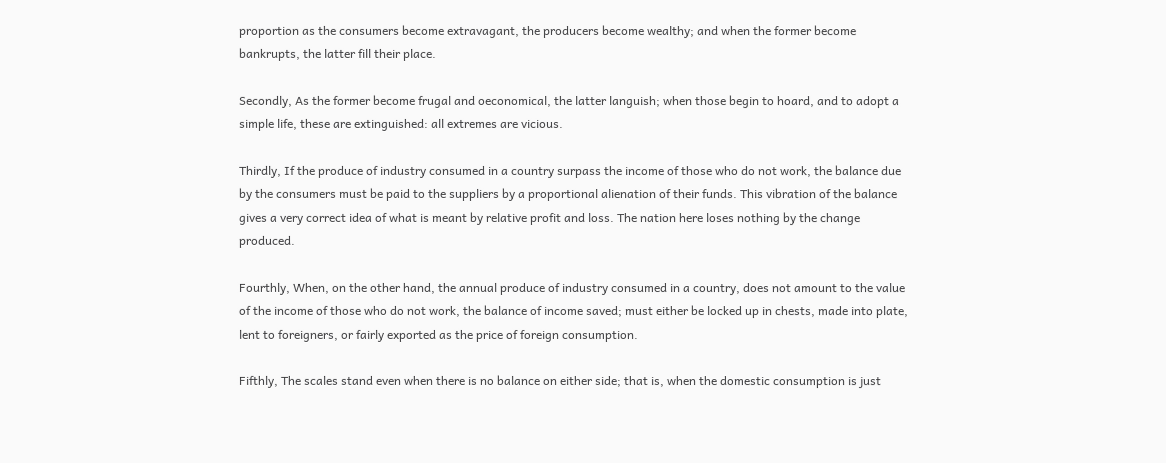proportion as the consumers become extravagant, the producers become wealthy; and when the former become bankrupts, the latter fill their place.

Secondly, As the former become frugal and oeconomical, the latter languish; when those begin to hoard, and to adopt a simple life, these are extinguished: all extremes are vicious.

Thirdly, If the produce of industry consumed in a country surpass the income of those who do not work, the balance due by the consumers must be paid to the suppliers by a proportional alienation of their funds. This vibration of the balance gives a very correct idea of what is meant by relative profit and loss. The nation here loses nothing by the change produced.

Fourthly, When, on the other hand, the annual produce of industry consumed in a country, does not amount to the value of the income of those who do not work, the balance of income saved; must either be locked up in chests, made into plate, lent to foreigners, or fairly exported as the price of foreign consumption.

Fifthly, The scales stand even when there is no balance on either side; that is, when the domestic consumption is just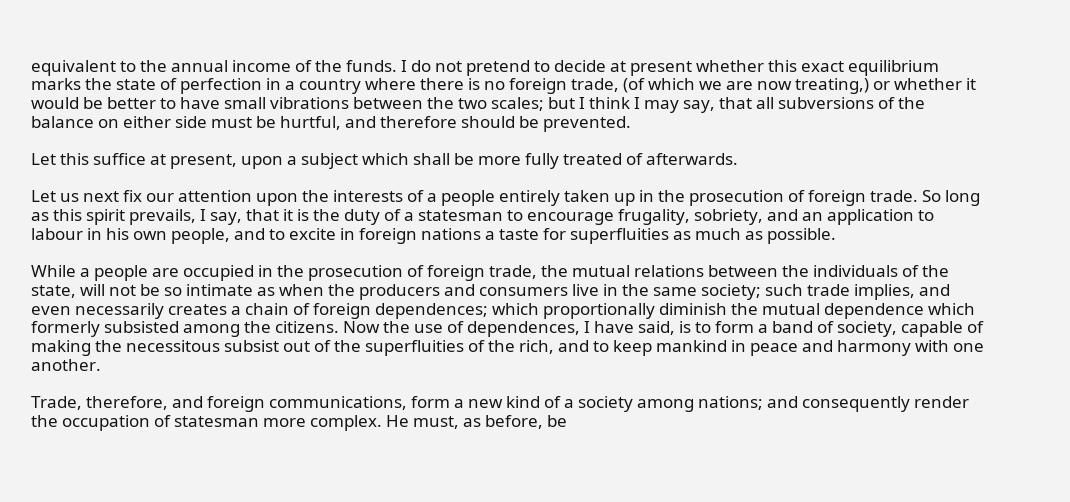equivalent to the annual income of the funds. I do not pretend to decide at present whether this exact equilibrium marks the state of perfection in a country where there is no foreign trade, (of which we are now treating,) or whether it would be better to have small vibrations between the two scales; but I think I may say, that all subversions of the balance on either side must be hurtful, and therefore should be prevented.

Let this suffice at present, upon a subject which shall be more fully treated of afterwards.

Let us next fix our attention upon the interests of a people entirely taken up in the prosecution of foreign trade. So long as this spirit prevails, I say, that it is the duty of a statesman to encourage frugality, sobriety, and an application to labour in his own people, and to excite in foreign nations a taste for superfluities as much as possible.

While a people are occupied in the prosecution of foreign trade, the mutual relations between the individuals of the state, will not be so intimate as when the producers and consumers live in the same society; such trade implies, and even necessarily creates a chain of foreign dependences; which proportionally diminish the mutual dependence which formerly subsisted among the citizens. Now the use of dependences, I have said, is to form a band of society, capable of making the necessitous subsist out of the superfluities of the rich, and to keep mankind in peace and harmony with one another.

Trade, therefore, and foreign communications, form a new kind of a society among nations; and consequently render the occupation of statesman more complex. He must, as before, be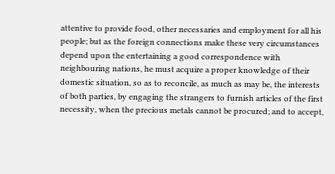attentive to provide food, other necessaries and employment for all his people; but as the foreign connections make these very circumstances depend upon the entertaining a good correspondence with neighbouring nations, he must acquire a proper knowledge of their domestic situation, so as to reconcile, as much as may be, the interests of both parties, by engaging the strangers to furnish articles of the first necessity, when the precious metals cannot be procured; and to accept,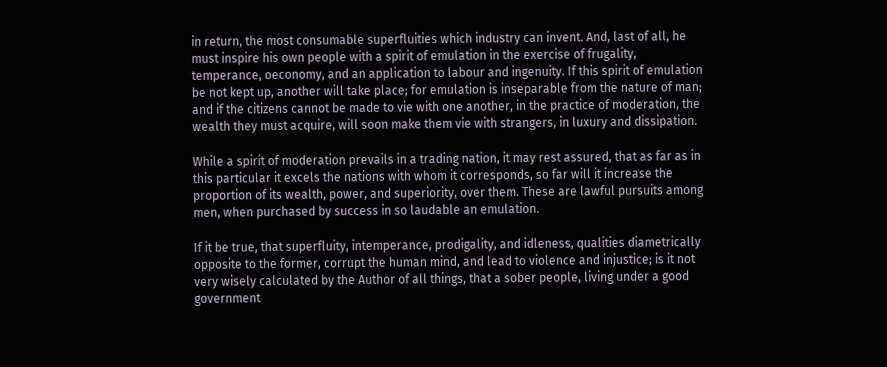in return, the most consumable superfluities which industry can invent. And, last of all, he must inspire his own people with a spirit of emulation in the exercise of frugality, temperance, oeconomy, and an application to labour and ingenuity. If this spirit of emulation be not kept up, another will take place; for emulation is inseparable from the nature of man; and if the citizens cannot be made to vie with one another, in the practice of moderation, the wealth they must acquire, will soon make them vie with strangers, in luxury and dissipation.

While a spirit of moderation prevails in a trading nation, it may rest assured, that as far as in this particular it excels the nations with whom it corresponds, so far will it increase the proportion of its wealth, power, and superiority, over them. These are lawful pursuits among men, when purchased by success in so laudable an emulation.

If it be true, that superfluity, intemperance, prodigality, and idleness, qualities diametrically opposite to the former, corrupt the human mind, and lead to violence and injustice; is it not very wisely calculated by the Author of all things, that a sober people, living under a good government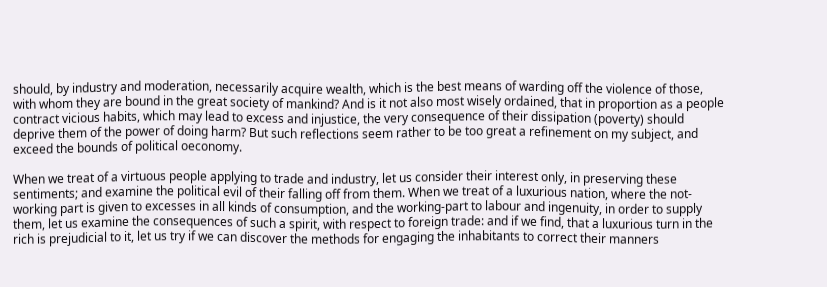should, by industry and moderation, necessarily acquire wealth, which is the best means of warding off the violence of those, with whom they are bound in the great society of mankind? And is it not also most wisely ordained, that in proportion as a people contract vicious habits, which may lead to excess and injustice, the very consequence of their dissipation (poverty) should deprive them of the power of doing harm? But such reflections seem rather to be too great a refinement on my subject, and exceed the bounds of political oeconomy.

When we treat of a virtuous people applying to trade and industry, let us consider their interest only, in preserving these sentiments; and examine the political evil of their falling off from them. When we treat of a luxurious nation, where the not-working part is given to excesses in all kinds of consumption, and the working-part to labour and ingenuity, in order to supply them, let us examine the consequences of such a spirit, with respect to foreign trade: and if we find, that a luxurious turn in the rich is prejudicial to it, let us try if we can discover the methods for engaging the inhabitants to correct their manners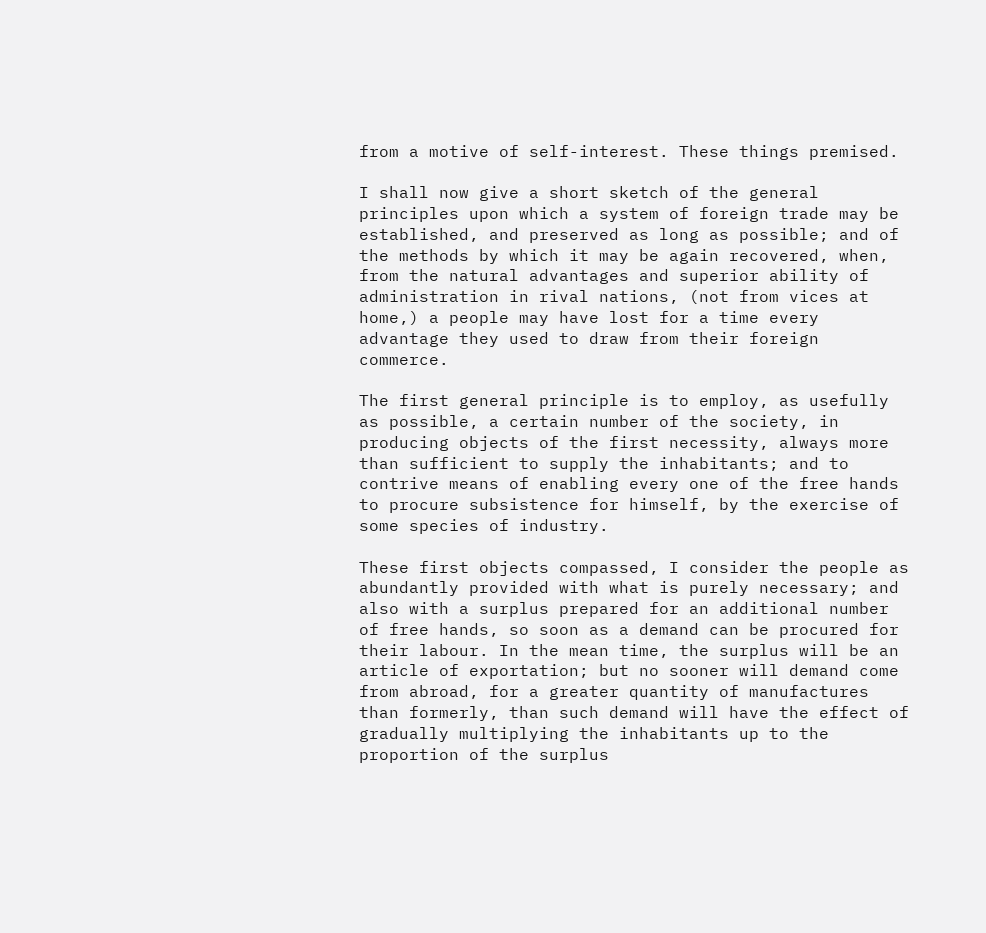from a motive of self-interest. These things premised.

I shall now give a short sketch of the general principles upon which a system of foreign trade may be established, and preserved as long as possible; and of the methods by which it may be again recovered, when, from the natural advantages and superior ability of administration in rival nations, (not from vices at home,) a people may have lost for a time every advantage they used to draw from their foreign commerce.

The first general principle is to employ, as usefully as possible, a certain number of the society, in producing objects of the first necessity, always more than sufficient to supply the inhabitants; and to contrive means of enabling every one of the free hands to procure subsistence for himself, by the exercise of some species of industry.

These first objects compassed, I consider the people as abundantly provided with what is purely necessary; and also with a surplus prepared for an additional number of free hands, so soon as a demand can be procured for their labour. In the mean time, the surplus will be an article of exportation; but no sooner will demand come from abroad, for a greater quantity of manufactures than formerly, than such demand will have the effect of gradually multiplying the inhabitants up to the proportion of the surplus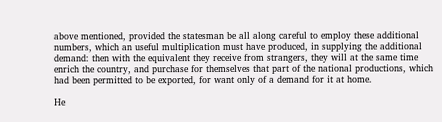above mentioned, provided the statesman be all along careful to employ these additional numbers, which an useful multiplication must have produced, in supplying the additional demand: then with the equivalent they receive from strangers, they will at the same time enrich the country, and purchase for themselves that part of the national productions, which had been permitted to be exported, for want only of a demand for it at home.

He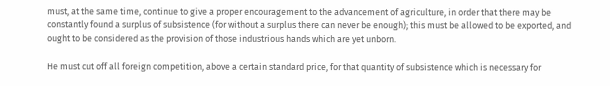must, at the same time, continue to give a proper encouragement to the advancement of agriculture, in order that there may be constantly found a surplus of subsistence (for without a surplus there can never be enough); this must be allowed to be exported, and ought to be considered as the provision of those industrious hands which are yet unborn.

He must cut off all foreign competition, above a certain standard price, for that quantity of subsistence which is necessary for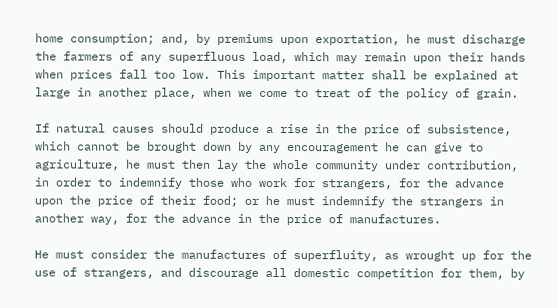home consumption; and, by premiums upon exportation, he must discharge the farmers of any superfluous load, which may remain upon their hands when prices fall too low. This important matter shall be explained at large in another place, when we come to treat of the policy of grain.

If natural causes should produce a rise in the price of subsistence, which cannot be brought down by any encouragement he can give to agriculture, he must then lay the whole community under contribution, in order to indemnify those who work for strangers, for the advance upon the price of their food; or he must indemnify the strangers in another way, for the advance in the price of manufactures.

He must consider the manufactures of superfluity, as wrought up for the use of strangers, and discourage all domestic competition for them, by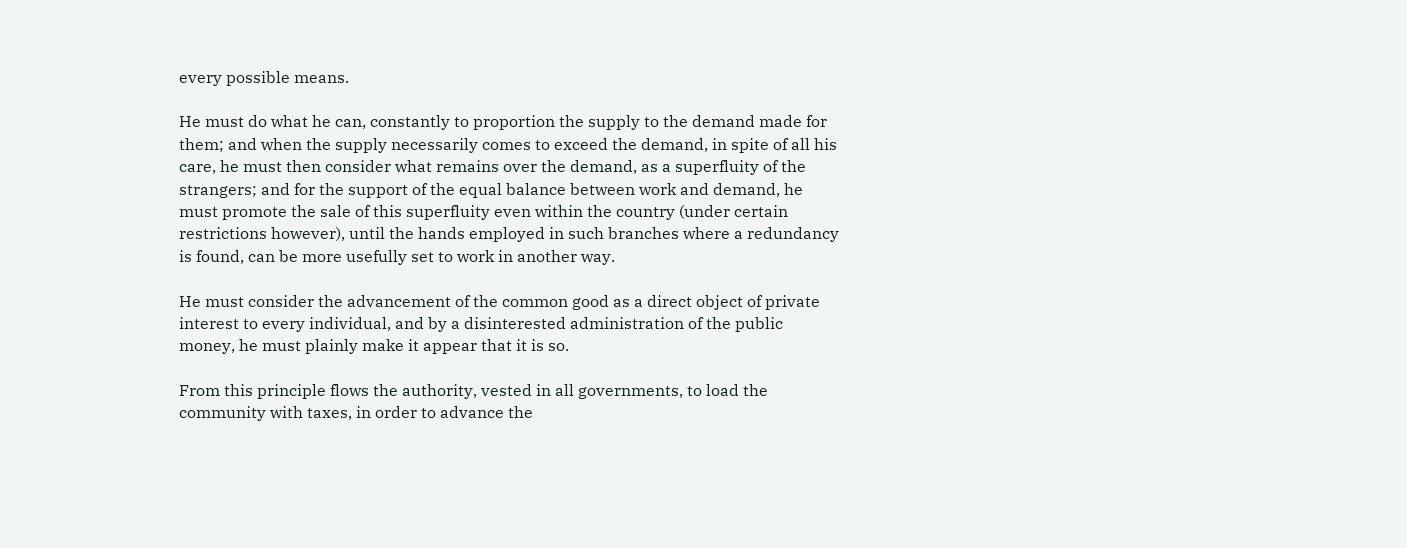every possible means.

He must do what he can, constantly to proportion the supply to the demand made for them; and when the supply necessarily comes to exceed the demand, in spite of all his care, he must then consider what remains over the demand, as a superfluity of the strangers; and for the support of the equal balance between work and demand, he must promote the sale of this superfluity even within the country (under certain restrictions however), until the hands employed in such branches where a redundancy is found, can be more usefully set to work in another way.

He must consider the advancement of the common good as a direct object of private interest to every individual, and by a disinterested administration of the public money, he must plainly make it appear that it is so.

From this principle flows the authority, vested in all governments, to load the community with taxes, in order to advance the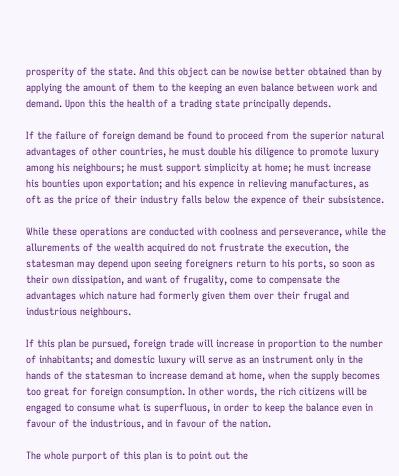prosperity of the state. And this object can be nowise better obtained than by applying the amount of them to the keeping an even balance between work and demand. Upon this the health of a trading state principally depends.

If the failure of foreign demand be found to proceed from the superior natural advantages of other countries, he must double his diligence to promote luxury among his neighbours; he must support simplicity at home; he must increase his bounties upon exportation; and his expence in relieving manufactures, as oft as the price of their industry falls below the expence of their subsistence.

While these operations are conducted with coolness and perseverance, while the allurements of the wealth acquired do not frustrate the execution, the statesman may depend upon seeing foreigners return to his ports, so soon as their own dissipation, and want of frugality, come to compensate the advantages which nature had formerly given them over their frugal and industrious neighbours.

If this plan be pursued, foreign trade will increase in proportion to the number of inhabitants; and domestic luxury will serve as an instrument only in the hands of the statesman to increase demand at home, when the supply becomes too great for foreign consumption. In other words, the rich citizens will be engaged to consume what is superfluous, in order to keep the balance even in favour of the industrious, and in favour of the nation.

The whole purport of this plan is to point out the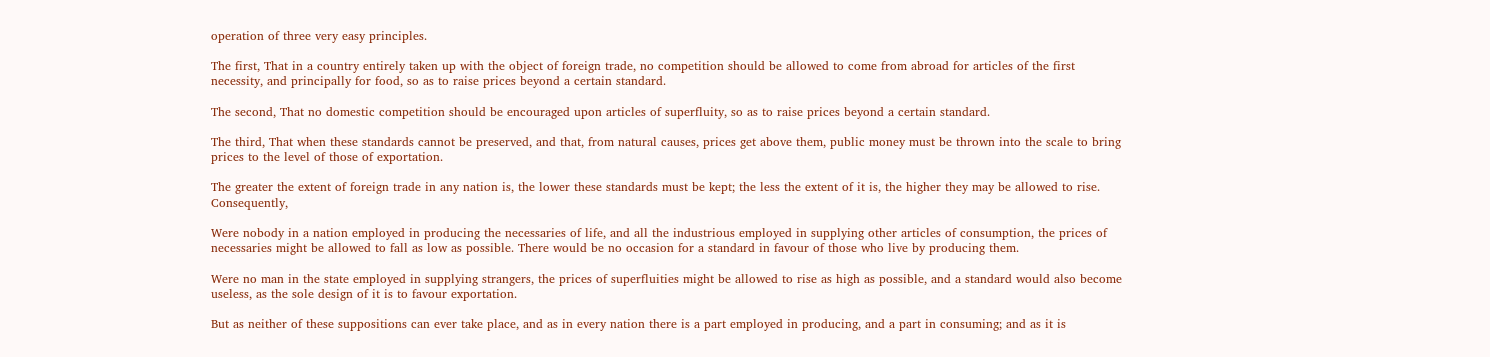operation of three very easy principles.

The first, That in a country entirely taken up with the object of foreign trade, no competition should be allowed to come from abroad for articles of the first necessity, and principally for food, so as to raise prices beyond a certain standard.

The second, That no domestic competition should be encouraged upon articles of superfluity, so as to raise prices beyond a certain standard.

The third, That when these standards cannot be preserved, and that, from natural causes, prices get above them, public money must be thrown into the scale to bring prices to the level of those of exportation.

The greater the extent of foreign trade in any nation is, the lower these standards must be kept; the less the extent of it is, the higher they may be allowed to rise. Consequently,

Were nobody in a nation employed in producing the necessaries of life, and all the industrious employed in supplying other articles of consumption, the prices of necessaries might be allowed to fall as low as possible. There would be no occasion for a standard in favour of those who live by producing them.

Were no man in the state employed in supplying strangers, the prices of superfluities might be allowed to rise as high as possible, and a standard would also become useless, as the sole design of it is to favour exportation.

But as neither of these suppositions can ever take place, and as in every nation there is a part employed in producing, and a part in consuming; and as it is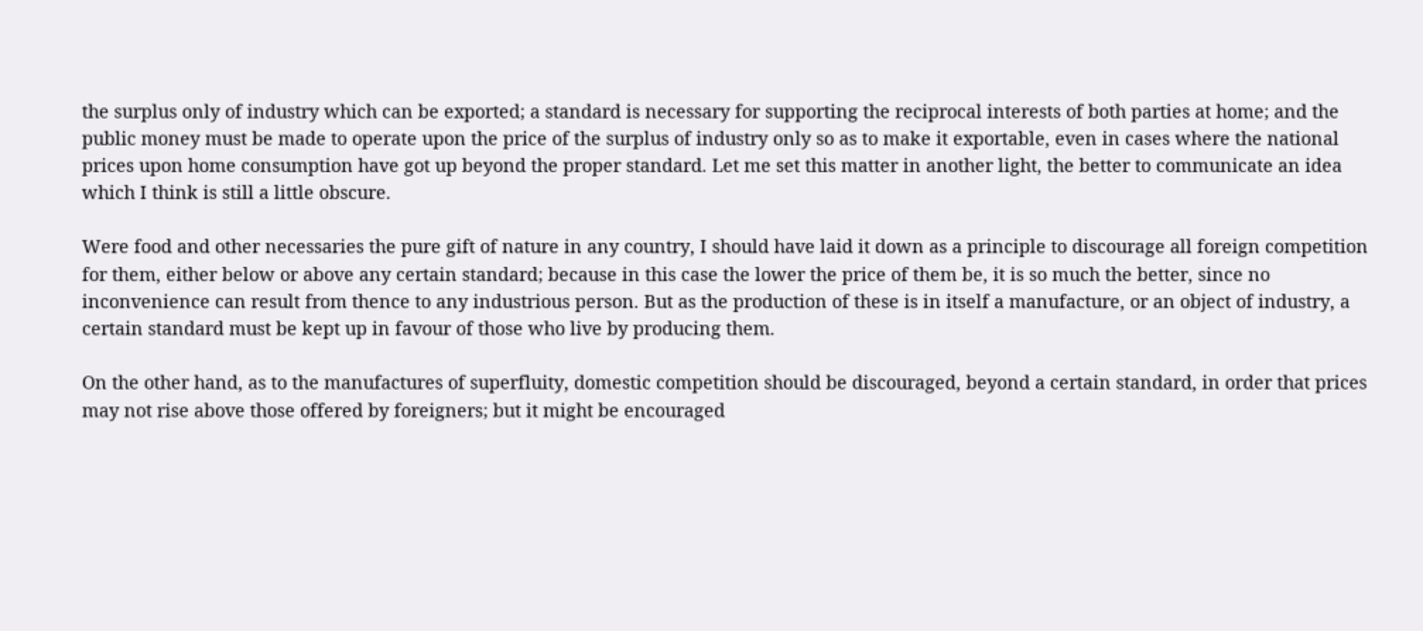the surplus only of industry which can be exported; a standard is necessary for supporting the reciprocal interests of both parties at home; and the public money must be made to operate upon the price of the surplus of industry only so as to make it exportable, even in cases where the national prices upon home consumption have got up beyond the proper standard. Let me set this matter in another light, the better to communicate an idea which I think is still a little obscure.

Were food and other necessaries the pure gift of nature in any country, I should have laid it down as a principle to discourage all foreign competition for them, either below or above any certain standard; because in this case the lower the price of them be, it is so much the better, since no inconvenience can result from thence to any industrious person. But as the production of these is in itself a manufacture, or an object of industry, a certain standard must be kept up in favour of those who live by producing them.

On the other hand, as to the manufactures of superfluity, domestic competition should be discouraged, beyond a certain standard, in order that prices may not rise above those offered by foreigners; but it might be encouraged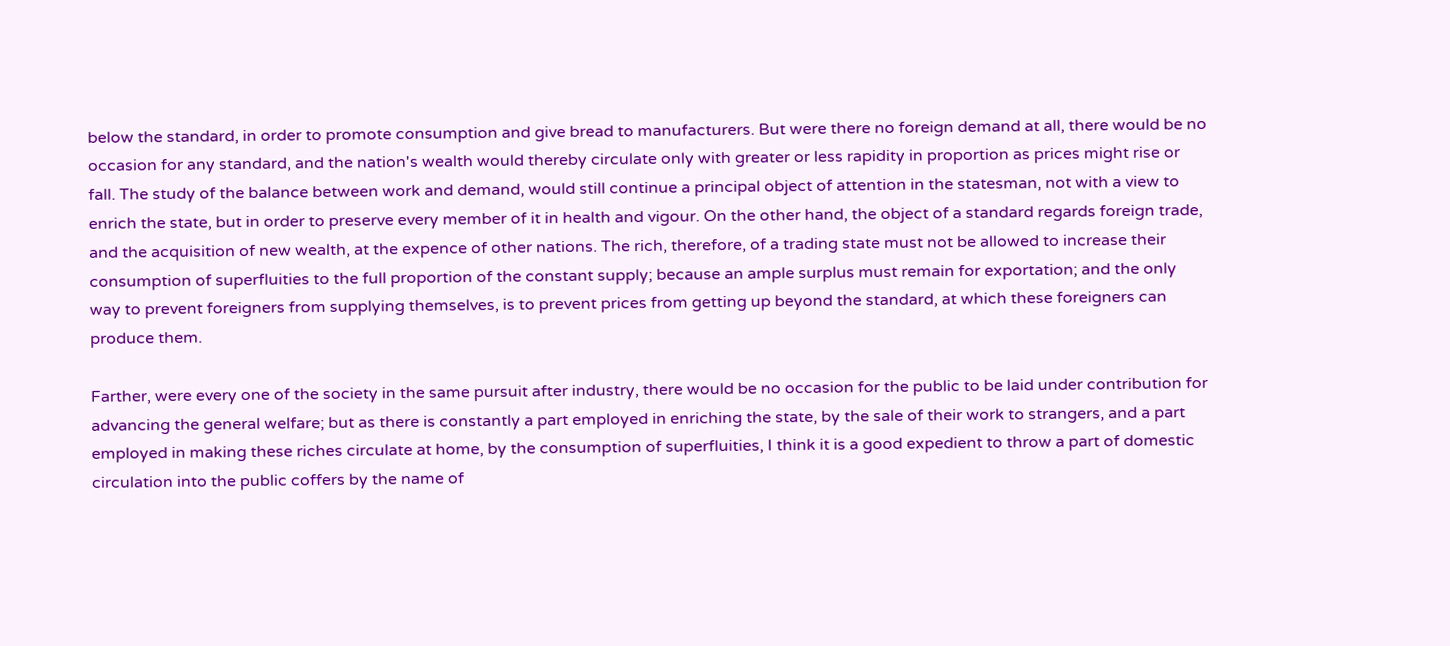below the standard, in order to promote consumption and give bread to manufacturers. But were there no foreign demand at all, there would be no occasion for any standard, and the nation's wealth would thereby circulate only with greater or less rapidity in proportion as prices might rise or fall. The study of the balance between work and demand, would still continue a principal object of attention in the statesman, not with a view to enrich the state, but in order to preserve every member of it in health and vigour. On the other hand, the object of a standard regards foreign trade, and the acquisition of new wealth, at the expence of other nations. The rich, therefore, of a trading state must not be allowed to increase their consumption of superfluities to the full proportion of the constant supply; because an ample surplus must remain for exportation; and the only way to prevent foreigners from supplying themselves, is to prevent prices from getting up beyond the standard, at which these foreigners can produce them.

Farther, were every one of the society in the same pursuit after industry, there would be no occasion for the public to be laid under contribution for advancing the general welfare; but as there is constantly a part employed in enriching the state, by the sale of their work to strangers, and a part employed in making these riches circulate at home, by the consumption of superfluities, I think it is a good expedient to throw a part of domestic circulation into the public coffers by the name of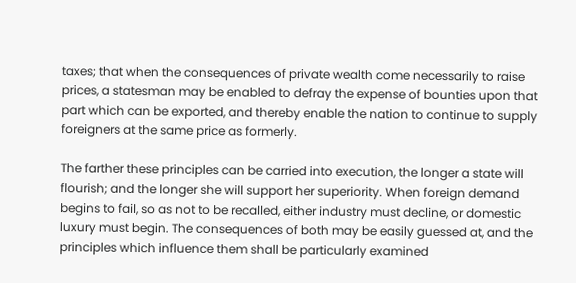taxes; that when the consequences of private wealth come necessarily to raise prices, a statesman may be enabled to defray the expense of bounties upon that part which can be exported, and thereby enable the nation to continue to supply foreigners at the same price as formerly.

The farther these principles can be carried into execution, the longer a state will flourish; and the longer she will support her superiority. When foreign demand begins to fail, so as not to be recalled, either industry must decline, or domestic luxury must begin. The consequences of both may be easily guessed at, and the principles which influence them shall be particularly examined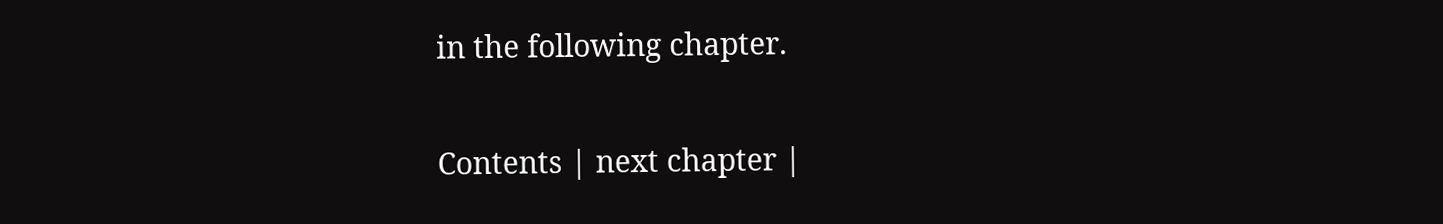in the following chapter.

Contents | next chapter |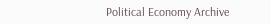Political Economy Archive